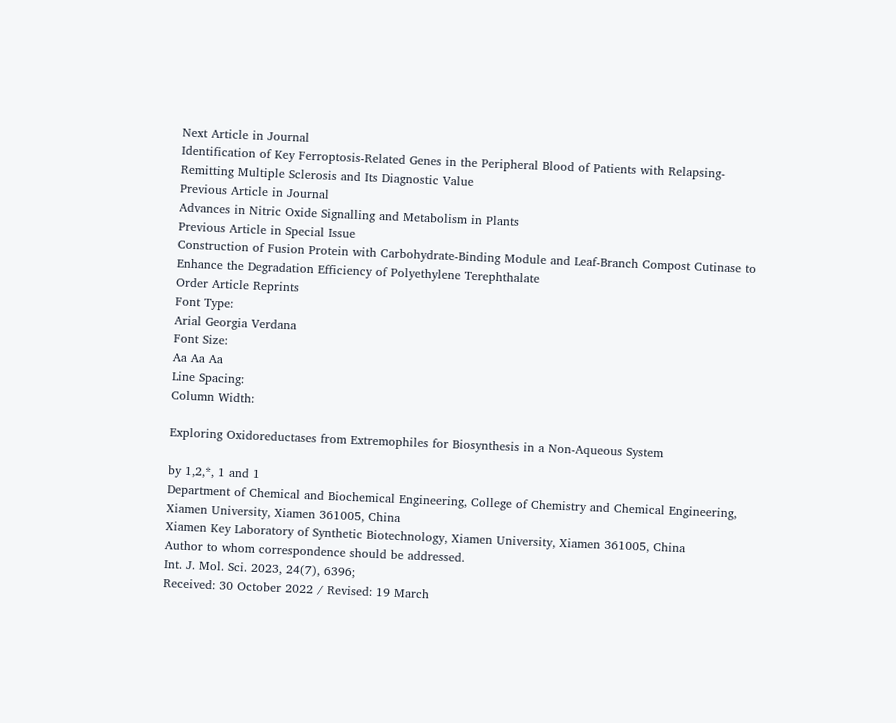Next Article in Journal
Identification of Key Ferroptosis-Related Genes in the Peripheral Blood of Patients with Relapsing-Remitting Multiple Sclerosis and Its Diagnostic Value
Previous Article in Journal
Advances in Nitric Oxide Signalling and Metabolism in Plants
Previous Article in Special Issue
Construction of Fusion Protein with Carbohydrate-Binding Module and Leaf-Branch Compost Cutinase to Enhance the Degradation Efficiency of Polyethylene Terephthalate
Order Article Reprints
Font Type:
Arial Georgia Verdana
Font Size:
Aa Aa Aa
Line Spacing:
Column Width:

Exploring Oxidoreductases from Extremophiles for Biosynthesis in a Non-Aqueous System

by 1,2,*, 1 and 1
Department of Chemical and Biochemical Engineering, College of Chemistry and Chemical Engineering, Xiamen University, Xiamen 361005, China
Xiamen Key Laboratory of Synthetic Biotechnology, Xiamen University, Xiamen 361005, China
Author to whom correspondence should be addressed.
Int. J. Mol. Sci. 2023, 24(7), 6396;
Received: 30 October 2022 / Revised: 19 March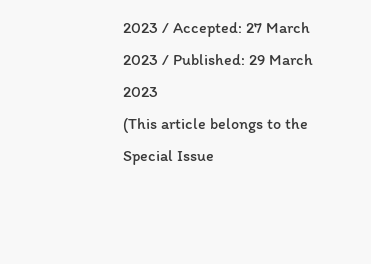2023 / Accepted: 27 March 2023 / Published: 29 March 2023
(This article belongs to the Special Issue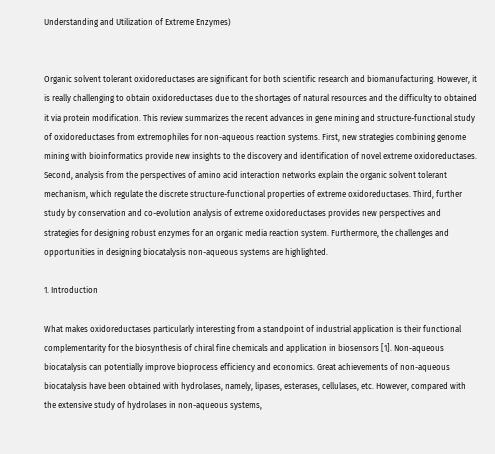Understanding and Utilization of Extreme Enzymes)


Organic solvent tolerant oxidoreductases are significant for both scientific research and biomanufacturing. However, it is really challenging to obtain oxidoreductases due to the shortages of natural resources and the difficulty to obtained it via protein modification. This review summarizes the recent advances in gene mining and structure-functional study of oxidoreductases from extremophiles for non-aqueous reaction systems. First, new strategies combining genome mining with bioinformatics provide new insights to the discovery and identification of novel extreme oxidoreductases. Second, analysis from the perspectives of amino acid interaction networks explain the organic solvent tolerant mechanism, which regulate the discrete structure-functional properties of extreme oxidoreductases. Third, further study by conservation and co-evolution analysis of extreme oxidoreductases provides new perspectives and strategies for designing robust enzymes for an organic media reaction system. Furthermore, the challenges and opportunities in designing biocatalysis non-aqueous systems are highlighted.

1. Introduction

What makes oxidoreductases particularly interesting from a standpoint of industrial application is their functional complementarity for the biosynthesis of chiral fine chemicals and application in biosensors [1]. Non-aqueous biocatalysis can potentially improve bioprocess efficiency and economics. Great achievements of non-aqueous biocatalysis have been obtained with hydrolases, namely, lipases, esterases, cellulases, etc. However, compared with the extensive study of hydrolases in non-aqueous systems,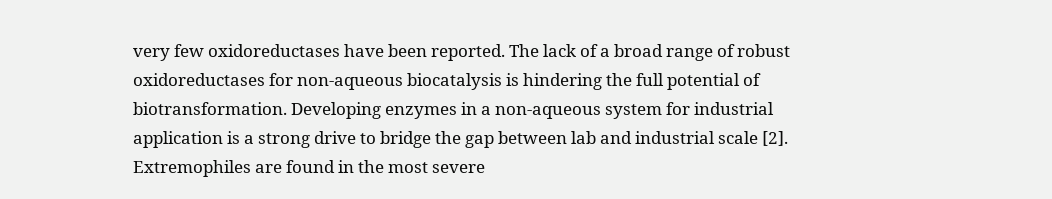very few oxidoreductases have been reported. The lack of a broad range of robust oxidoreductases for non-aqueous biocatalysis is hindering the full potential of biotransformation. Developing enzymes in a non-aqueous system for industrial application is a strong drive to bridge the gap between lab and industrial scale [2].
Extremophiles are found in the most severe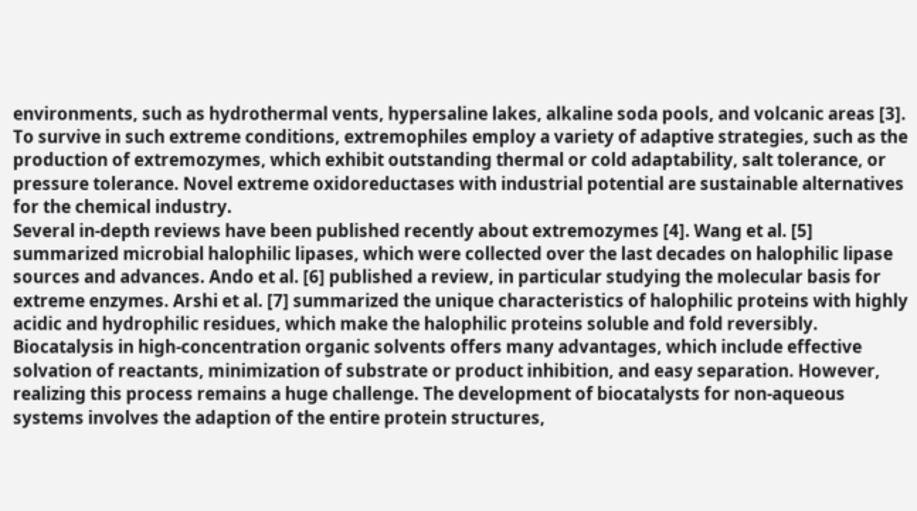environments, such as hydrothermal vents, hypersaline lakes, alkaline soda pools, and volcanic areas [3]. To survive in such extreme conditions, extremophiles employ a variety of adaptive strategies, such as the production of extremozymes, which exhibit outstanding thermal or cold adaptability, salt tolerance, or pressure tolerance. Novel extreme oxidoreductases with industrial potential are sustainable alternatives for the chemical industry.
Several in-depth reviews have been published recently about extremozymes [4]. Wang et al. [5] summarized microbial halophilic lipases, which were collected over the last decades on halophilic lipase sources and advances. Ando et al. [6] published a review, in particular studying the molecular basis for extreme enzymes. Arshi et al. [7] summarized the unique characteristics of halophilic proteins with highly acidic and hydrophilic residues, which make the halophilic proteins soluble and fold reversibly.
Biocatalysis in high-concentration organic solvents offers many advantages, which include effective solvation of reactants, minimization of substrate or product inhibition, and easy separation. However, realizing this process remains a huge challenge. The development of biocatalysts for non-aqueous systems involves the adaption of the entire protein structures,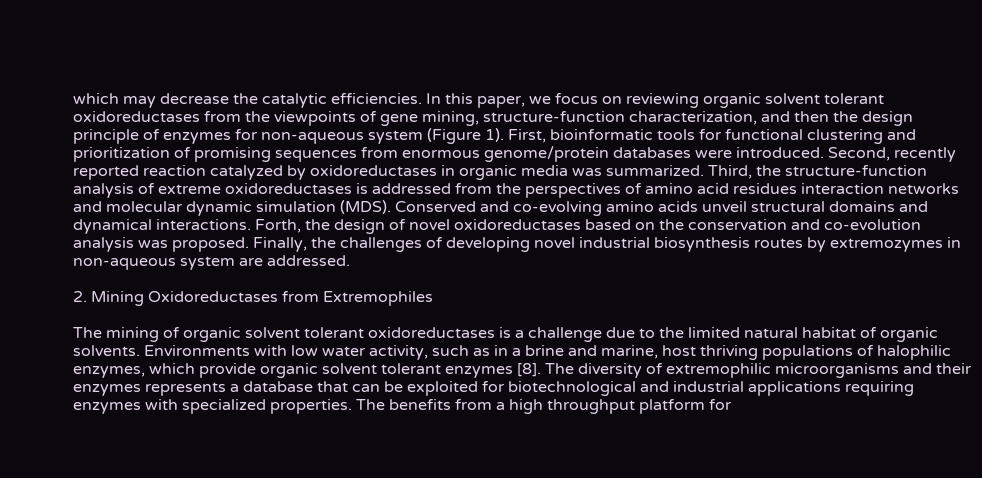which may decrease the catalytic efficiencies. In this paper, we focus on reviewing organic solvent tolerant oxidoreductases from the viewpoints of gene mining, structure-function characterization, and then the design principle of enzymes for non-aqueous system (Figure 1). First, bioinformatic tools for functional clustering and prioritization of promising sequences from enormous genome/protein databases were introduced. Second, recently reported reaction catalyzed by oxidoreductases in organic media was summarized. Third, the structure-function analysis of extreme oxidoreductases is addressed from the perspectives of amino acid residues interaction networks and molecular dynamic simulation (MDS). Conserved and co-evolving amino acids unveil structural domains and dynamical interactions. Forth, the design of novel oxidoreductases based on the conservation and co-evolution analysis was proposed. Finally, the challenges of developing novel industrial biosynthesis routes by extremozymes in non-aqueous system are addressed.

2. Mining Oxidoreductases from Extremophiles

The mining of organic solvent tolerant oxidoreductases is a challenge due to the limited natural habitat of organic solvents. Environments with low water activity, such as in a brine and marine, host thriving populations of halophilic enzymes, which provide organic solvent tolerant enzymes [8]. The diversity of extremophilic microorganisms and their enzymes represents a database that can be exploited for biotechnological and industrial applications requiring enzymes with specialized properties. The benefits from a high throughput platform for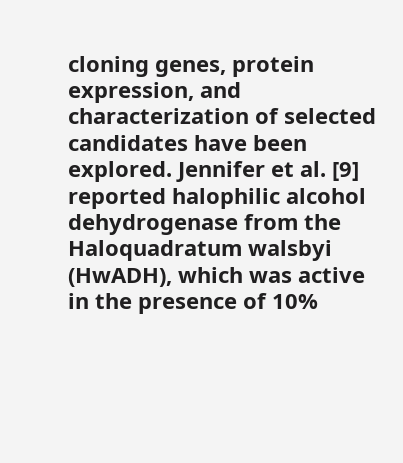cloning genes, protein expression, and characterization of selected candidates have been explored. Jennifer et al. [9] reported halophilic alcohol dehydrogenase from the Haloquadratum walsbyi (HwADH), which was active in the presence of 10%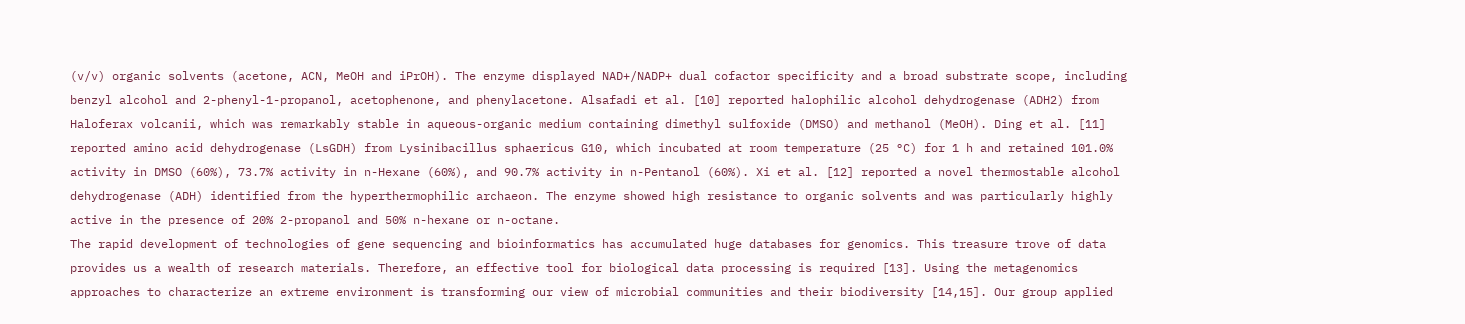(v/v) organic solvents (acetone, ACN, MeOH and iPrOH). The enzyme displayed NAD+/NADP+ dual cofactor specificity and a broad substrate scope, including benzyl alcohol and 2-phenyl-1-propanol, acetophenone, and phenylacetone. Alsafadi et al. [10] reported halophilic alcohol dehydrogenase (ADH2) from Haloferax volcanii, which was remarkably stable in aqueous-organic medium containing dimethyl sulfoxide (DMSO) and methanol (MeOH). Ding et al. [11] reported amino acid dehydrogenase (LsGDH) from Lysinibacillus sphaericus G10, which incubated at room temperature (25 °C) for 1 h and retained 101.0% activity in DMSO (60%), 73.7% activity in n-Hexane (60%), and 90.7% activity in n-Pentanol (60%). Xi et al. [12] reported a novel thermostable alcohol dehydrogenase (ADH) identified from the hyperthermophilic archaeon. The enzyme showed high resistance to organic solvents and was particularly highly active in the presence of 20% 2-propanol and 50% n-hexane or n-octane.
The rapid development of technologies of gene sequencing and bioinformatics has accumulated huge databases for genomics. This treasure trove of data provides us a wealth of research materials. Therefore, an effective tool for biological data processing is required [13]. Using the metagenomics approaches to characterize an extreme environment is transforming our view of microbial communities and their biodiversity [14,15]. Our group applied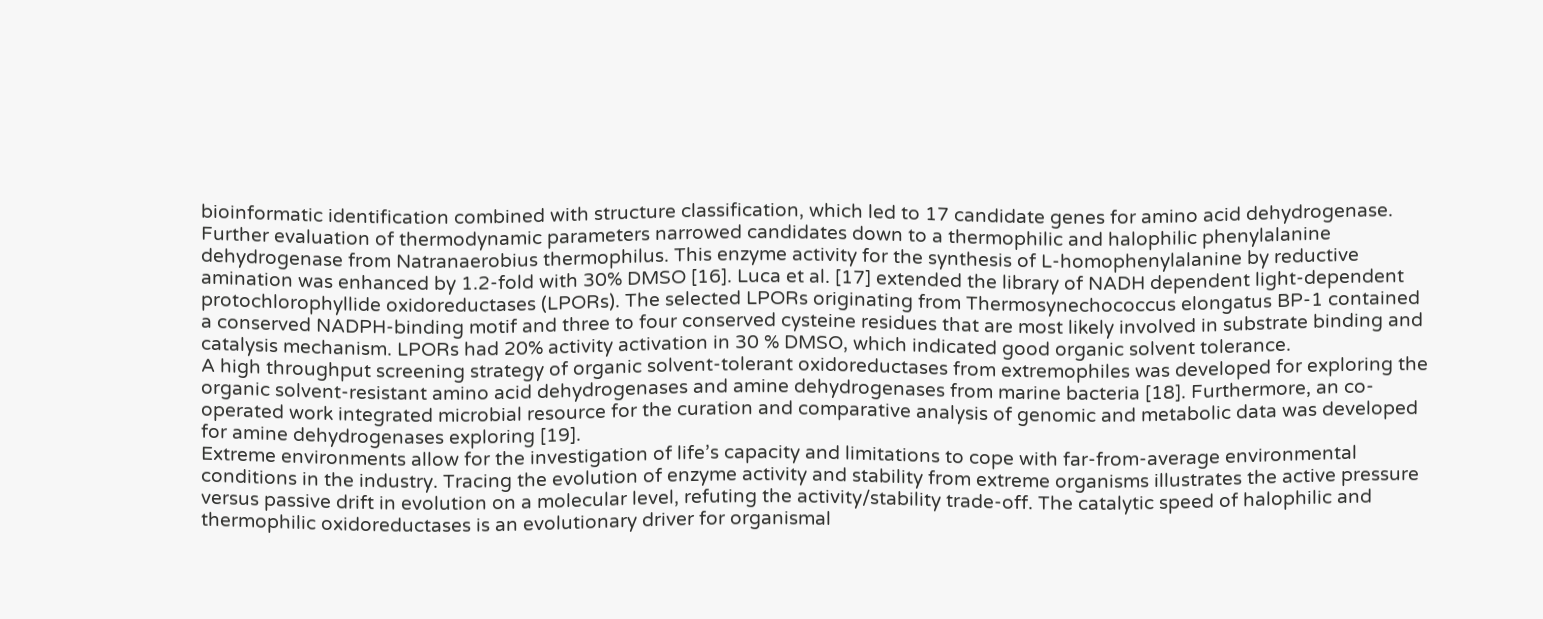bioinformatic identification combined with structure classification, which led to 17 candidate genes for amino acid dehydrogenase. Further evaluation of thermodynamic parameters narrowed candidates down to a thermophilic and halophilic phenylalanine dehydrogenase from Natranaerobius thermophilus. This enzyme activity for the synthesis of L-homophenylalanine by reductive amination was enhanced by 1.2-fold with 30% DMSO [16]. Luca et al. [17] extended the library of NADH dependent light-dependent protochlorophyllide oxidoreductases (LPORs). The selected LPORs originating from Thermosynechococcus elongatus BP-1 contained a conserved NADPH-binding motif and three to four conserved cysteine residues that are most likely involved in substrate binding and catalysis mechanism. LPORs had 20% activity activation in 30 % DMSO, which indicated good organic solvent tolerance.
A high throughput screening strategy of organic solvent-tolerant oxidoreductases from extremophiles was developed for exploring the organic solvent-resistant amino acid dehydrogenases and amine dehydrogenases from marine bacteria [18]. Furthermore, an co-operated work integrated microbial resource for the curation and comparative analysis of genomic and metabolic data was developed for amine dehydrogenases exploring [19].
Extreme environments allow for the investigation of life’s capacity and limitations to cope with far-from-average environmental conditions in the industry. Tracing the evolution of enzyme activity and stability from extreme organisms illustrates the active pressure versus passive drift in evolution on a molecular level, refuting the activity/stability trade-off. The catalytic speed of halophilic and thermophilic oxidoreductases is an evolutionary driver for organismal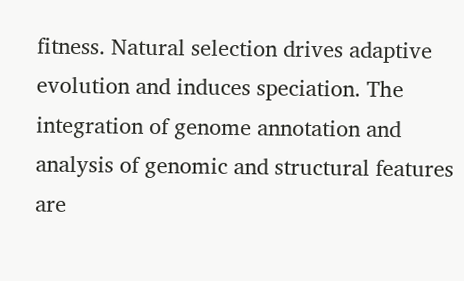fitness. Natural selection drives adaptive evolution and induces speciation. The integration of genome annotation and analysis of genomic and structural features are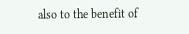also to the benefit of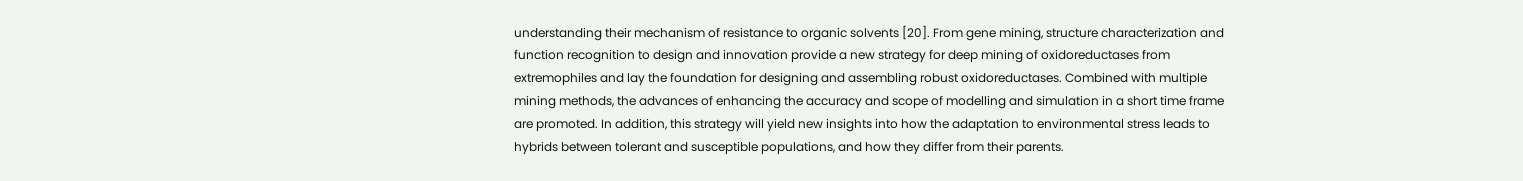understanding their mechanism of resistance to organic solvents [20]. From gene mining, structure characterization and function recognition to design and innovation provide a new strategy for deep mining of oxidoreductases from extremophiles and lay the foundation for designing and assembling robust oxidoreductases. Combined with multiple mining methods, the advances of enhancing the accuracy and scope of modelling and simulation in a short time frame are promoted. In addition, this strategy will yield new insights into how the adaptation to environmental stress leads to hybrids between tolerant and susceptible populations, and how they differ from their parents.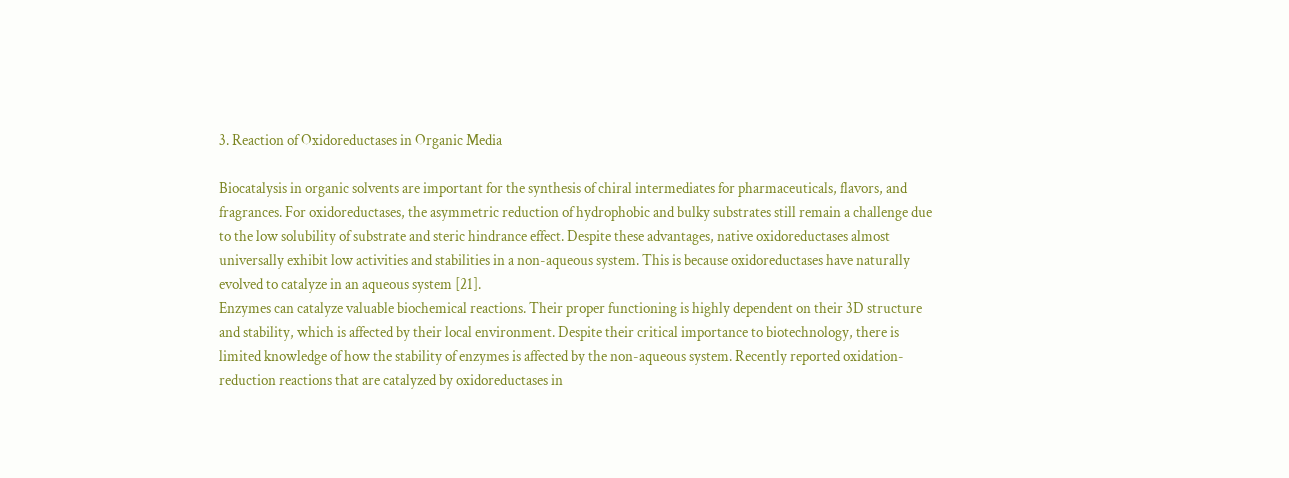3. Reaction of Oxidoreductases in Organic Media

Biocatalysis in organic solvents are important for the synthesis of chiral intermediates for pharmaceuticals, flavors, and fragrances. For oxidoreductases, the asymmetric reduction of hydrophobic and bulky substrates still remain a challenge due to the low solubility of substrate and steric hindrance effect. Despite these advantages, native oxidoreductases almost universally exhibit low activities and stabilities in a non-aqueous system. This is because oxidoreductases have naturally evolved to catalyze in an aqueous system [21].
Enzymes can catalyze valuable biochemical reactions. Their proper functioning is highly dependent on their 3D structure and stability, which is affected by their local environment. Despite their critical importance to biotechnology, there is limited knowledge of how the stability of enzymes is affected by the non-aqueous system. Recently reported oxidation-reduction reactions that are catalyzed by oxidoreductases in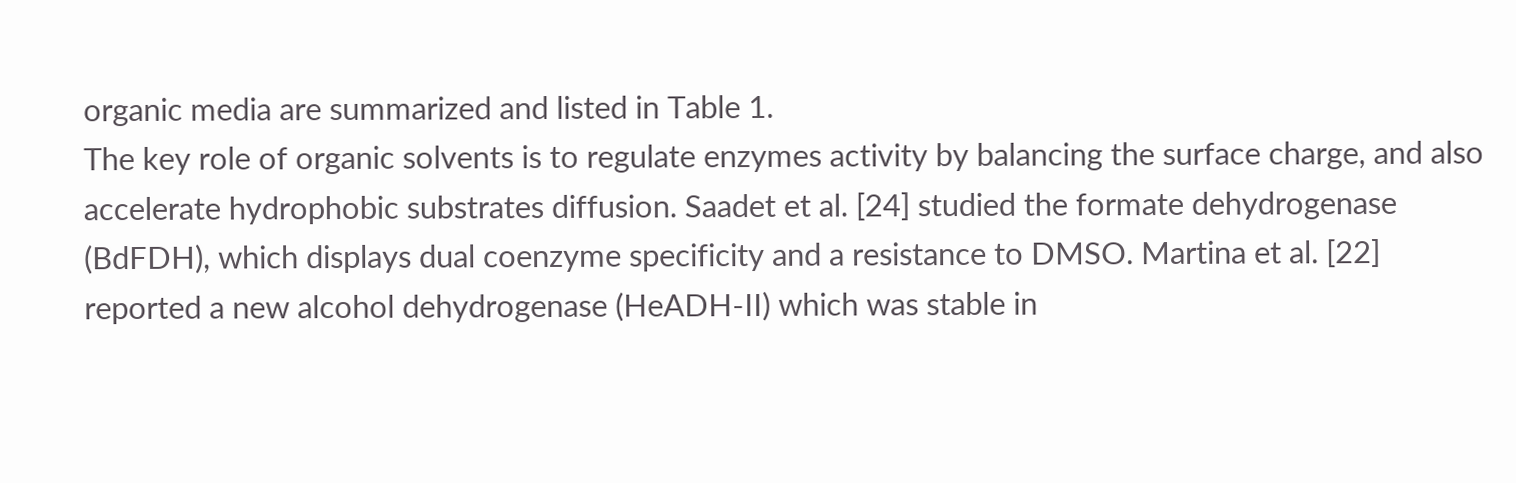organic media are summarized and listed in Table 1.
The key role of organic solvents is to regulate enzymes activity by balancing the surface charge, and also accelerate hydrophobic substrates diffusion. Saadet et al. [24] studied the formate dehydrogenase (BdFDH), which displays dual coenzyme specificity and a resistance to DMSO. Martina et al. [22] reported a new alcohol dehydrogenase (HeADH-II) which was stable in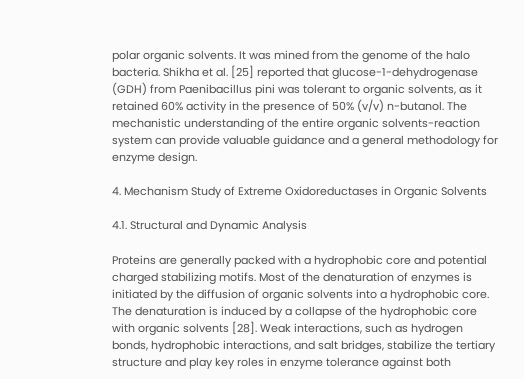polar organic solvents. It was mined from the genome of the halo bacteria. Shikha et al. [25] reported that glucose-1-dehydrogenase (GDH) from Paenibacillus pini was tolerant to organic solvents, as it retained 60% activity in the presence of 50% (v/v) n-butanol. The mechanistic understanding of the entire organic solvents-reaction system can provide valuable guidance and a general methodology for enzyme design.

4. Mechanism Study of Extreme Oxidoreductases in Organic Solvents

4.1. Structural and Dynamic Analysis

Proteins are generally packed with a hydrophobic core and potential charged stabilizing motifs. Most of the denaturation of enzymes is initiated by the diffusion of organic solvents into a hydrophobic core. The denaturation is induced by a collapse of the hydrophobic core with organic solvents [28]. Weak interactions, such as hydrogen bonds, hydrophobic interactions, and salt bridges, stabilize the tertiary structure and play key roles in enzyme tolerance against both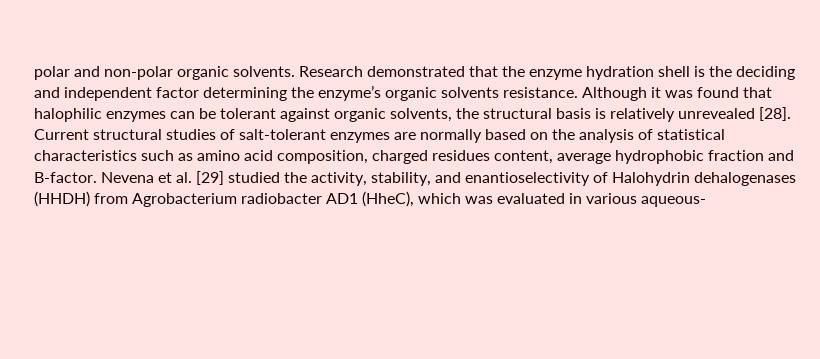polar and non-polar organic solvents. Research demonstrated that the enzyme hydration shell is the deciding and independent factor determining the enzyme’s organic solvents resistance. Although it was found that halophilic enzymes can be tolerant against organic solvents, the structural basis is relatively unrevealed [28]. Current structural studies of salt-tolerant enzymes are normally based on the analysis of statistical characteristics such as amino acid composition, charged residues content, average hydrophobic fraction and B-factor. Nevena et al. [29] studied the activity, stability, and enantioselectivity of Halohydrin dehalogenases (HHDH) from Agrobacterium radiobacter AD1 (HheC), which was evaluated in various aqueous-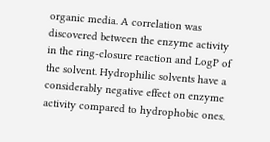organic media. A correlation was discovered between the enzyme activity in the ring-closure reaction and LogP of the solvent. Hydrophilic solvents have a considerably negative effect on enzyme activity compared to hydrophobic ones.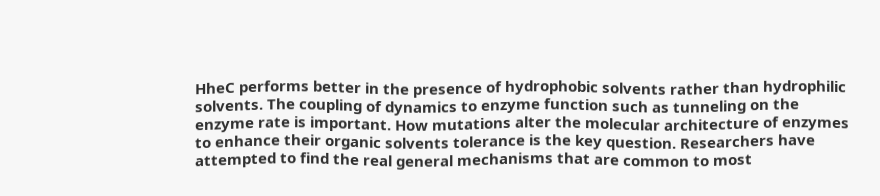HheC performs better in the presence of hydrophobic solvents rather than hydrophilic solvents. The coupling of dynamics to enzyme function such as tunneling on the enzyme rate is important. How mutations alter the molecular architecture of enzymes to enhance their organic solvents tolerance is the key question. Researchers have attempted to find the real general mechanisms that are common to most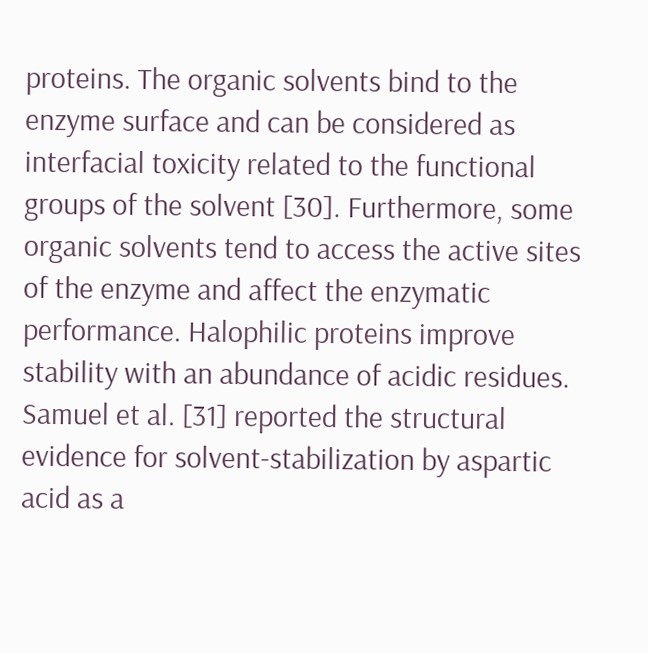proteins. The organic solvents bind to the enzyme surface and can be considered as interfacial toxicity related to the functional groups of the solvent [30]. Furthermore, some organic solvents tend to access the active sites of the enzyme and affect the enzymatic performance. Halophilic proteins improve stability with an abundance of acidic residues. Samuel et al. [31] reported the structural evidence for solvent-stabilization by aspartic acid as a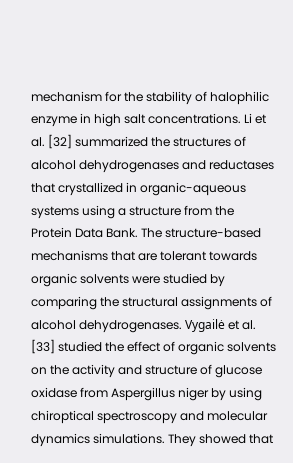mechanism for the stability of halophilic enzyme in high salt concentrations. Li et al. [32] summarized the structures of alcohol dehydrogenases and reductases that crystallized in organic-aqueous systems using a structure from the Protein Data Bank. The structure-based mechanisms that are tolerant towards organic solvents were studied by comparing the structural assignments of alcohol dehydrogenases. Vygailė et al. [33] studied the effect of organic solvents on the activity and structure of glucose oxidase from Aspergillus niger by using chiroptical spectroscopy and molecular dynamics simulations. They showed that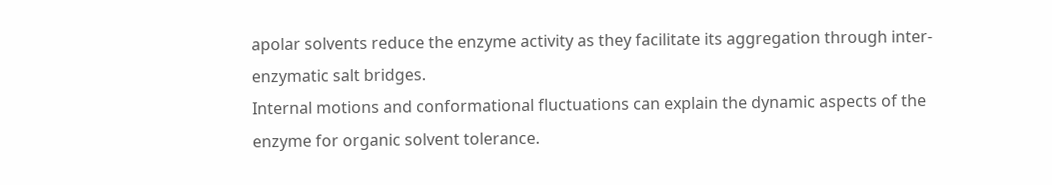apolar solvents reduce the enzyme activity as they facilitate its aggregation through inter-enzymatic salt bridges.
Internal motions and conformational fluctuations can explain the dynamic aspects of the enzyme for organic solvent tolerance.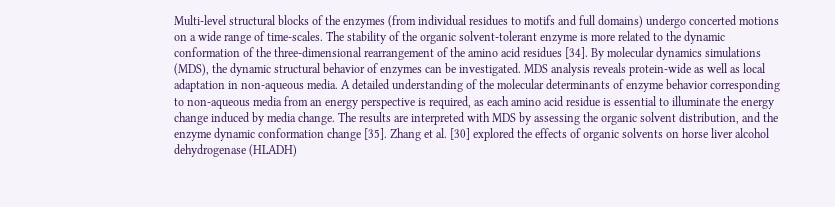Multi-level structural blocks of the enzymes (from individual residues to motifs and full domains) undergo concerted motions on a wide range of time-scales. The stability of the organic solvent-tolerant enzyme is more related to the dynamic conformation of the three-dimensional rearrangement of the amino acid residues [34]. By molecular dynamics simulations (MDS), the dynamic structural behavior of enzymes can be investigated. MDS analysis reveals protein-wide as well as local adaptation in non-aqueous media. A detailed understanding of the molecular determinants of enzyme behavior corresponding to non-aqueous media from an energy perspective is required, as each amino acid residue is essential to illuminate the energy change induced by media change. The results are interpreted with MDS by assessing the organic solvent distribution, and the enzyme dynamic conformation change [35]. Zhang et al. [30] explored the effects of organic solvents on horse liver alcohol dehydrogenase (HLADH)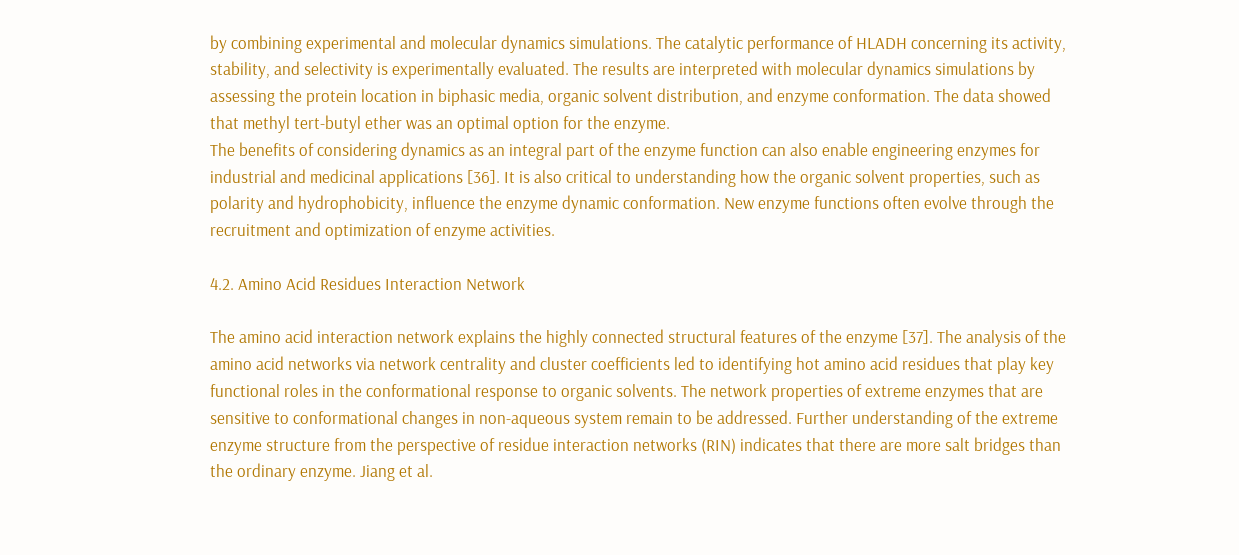by combining experimental and molecular dynamics simulations. The catalytic performance of HLADH concerning its activity, stability, and selectivity is experimentally evaluated. The results are interpreted with molecular dynamics simulations by assessing the protein location in biphasic media, organic solvent distribution, and enzyme conformation. The data showed that methyl tert-butyl ether was an optimal option for the enzyme.
The benefits of considering dynamics as an integral part of the enzyme function can also enable engineering enzymes for industrial and medicinal applications [36]. It is also critical to understanding how the organic solvent properties, such as polarity and hydrophobicity, influence the enzyme dynamic conformation. New enzyme functions often evolve through the recruitment and optimization of enzyme activities.

4.2. Amino Acid Residues Interaction Network

The amino acid interaction network explains the highly connected structural features of the enzyme [37]. The analysis of the amino acid networks via network centrality and cluster coefficients led to identifying hot amino acid residues that play key functional roles in the conformational response to organic solvents. The network properties of extreme enzymes that are sensitive to conformational changes in non-aqueous system remain to be addressed. Further understanding of the extreme enzyme structure from the perspective of residue interaction networks (RIN) indicates that there are more salt bridges than the ordinary enzyme. Jiang et al.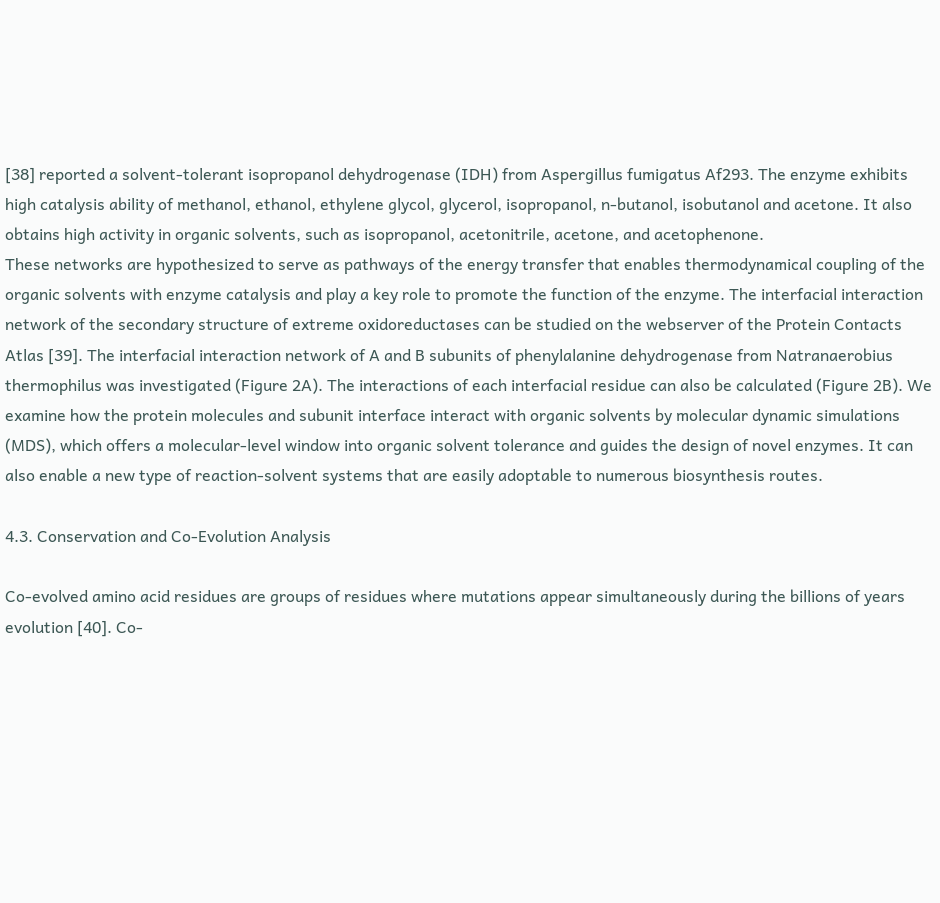[38] reported a solvent-tolerant isopropanol dehydrogenase (IDH) from Aspergillus fumigatus Af293. The enzyme exhibits high catalysis ability of methanol, ethanol, ethylene glycol, glycerol, isopropanol, n-butanol, isobutanol and acetone. It also obtains high activity in organic solvents, such as isopropanol, acetonitrile, acetone, and acetophenone.
These networks are hypothesized to serve as pathways of the energy transfer that enables thermodynamical coupling of the organic solvents with enzyme catalysis and play a key role to promote the function of the enzyme. The interfacial interaction network of the secondary structure of extreme oxidoreductases can be studied on the webserver of the Protein Contacts Atlas [39]. The interfacial interaction network of A and B subunits of phenylalanine dehydrogenase from Natranaerobius thermophilus was investigated (Figure 2A). The interactions of each interfacial residue can also be calculated (Figure 2B). We examine how the protein molecules and subunit interface interact with organic solvents by molecular dynamic simulations (MDS), which offers a molecular-level window into organic solvent tolerance and guides the design of novel enzymes. It can also enable a new type of reaction-solvent systems that are easily adoptable to numerous biosynthesis routes.

4.3. Conservation and Co-Evolution Analysis

Co-evolved amino acid residues are groups of residues where mutations appear simultaneously during the billions of years evolution [40]. Co-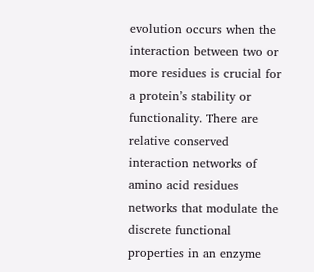evolution occurs when the interaction between two or more residues is crucial for a protein’s stability or functionality. There are relative conserved interaction networks of amino acid residues networks that modulate the discrete functional properties in an enzyme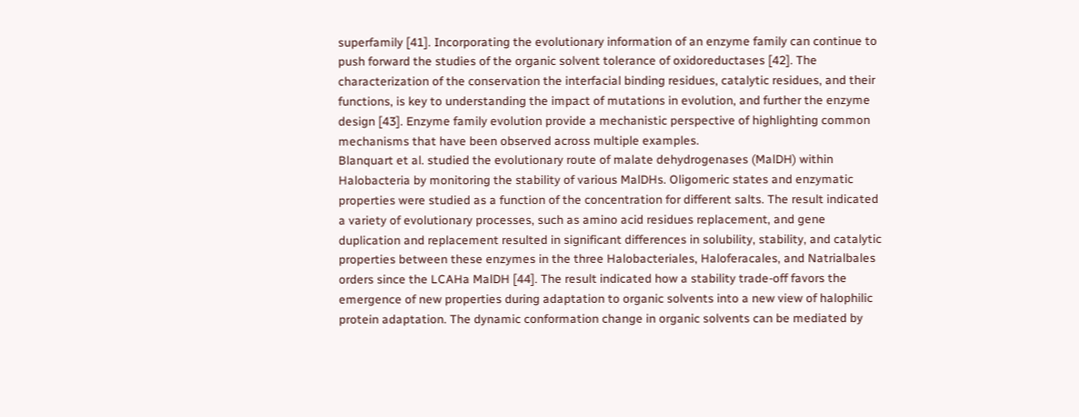superfamily [41]. Incorporating the evolutionary information of an enzyme family can continue to push forward the studies of the organic solvent tolerance of oxidoreductases [42]. The characterization of the conservation the interfacial binding residues, catalytic residues, and their functions, is key to understanding the impact of mutations in evolution, and further the enzyme design [43]. Enzyme family evolution provide a mechanistic perspective of highlighting common mechanisms that have been observed across multiple examples.
Blanquart et al. studied the evolutionary route of malate dehydrogenases (MalDH) within Halobacteria by monitoring the stability of various MalDHs. Oligomeric states and enzymatic properties were studied as a function of the concentration for different salts. The result indicated a variety of evolutionary processes, such as amino acid residues replacement, and gene duplication and replacement resulted in significant differences in solubility, stability, and catalytic properties between these enzymes in the three Halobacteriales, Haloferacales, and Natrialbales orders since the LCAHa MalDH [44]. The result indicated how a stability trade-off favors the emergence of new properties during adaptation to organic solvents into a new view of halophilic protein adaptation. The dynamic conformation change in organic solvents can be mediated by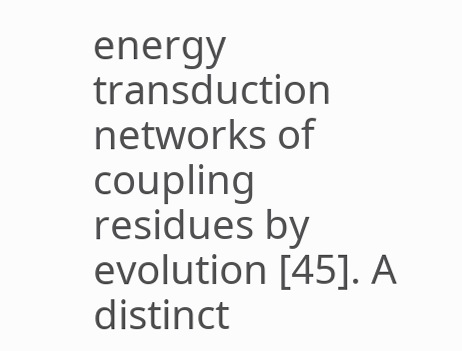energy transduction networks of coupling residues by evolution [45]. A distinct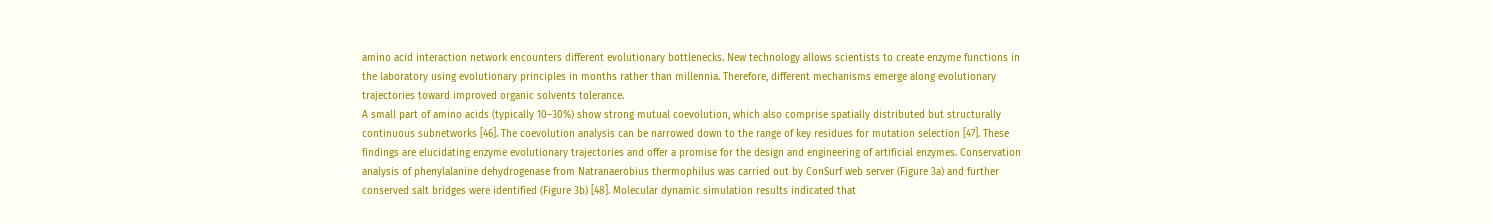amino acid interaction network encounters different evolutionary bottlenecks. New technology allows scientists to create enzyme functions in the laboratory using evolutionary principles in months rather than millennia. Therefore, different mechanisms emerge along evolutionary trajectories toward improved organic solvents tolerance.
A small part of amino acids (typically 10–30%) show strong mutual coevolution, which also comprise spatially distributed but structurally continuous subnetworks [46]. The coevolution analysis can be narrowed down to the range of key residues for mutation selection [47]. These findings are elucidating enzyme evolutionary trajectories and offer a promise for the design and engineering of artificial enzymes. Conservation analysis of phenylalanine dehydrogenase from Natranaerobius thermophilus was carried out by ConSurf web server (Figure 3a) and further conserved salt bridges were identified (Figure 3b) [48]. Molecular dynamic simulation results indicated that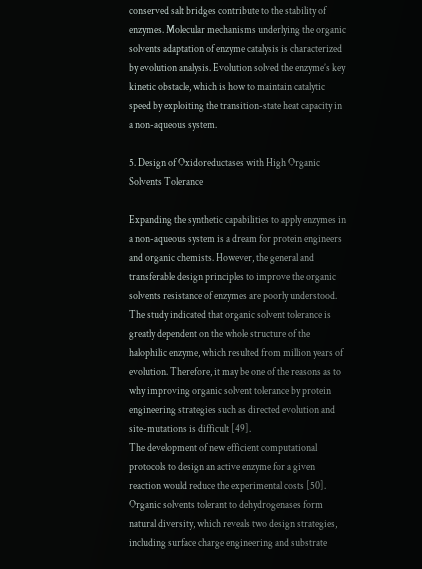conserved salt bridges contribute to the stability of enzymes. Molecular mechanisms underlying the organic solvents adaptation of enzyme catalysis is characterized by evolution analysis. Evolution solved the enzyme’s key kinetic obstacle, which is how to maintain catalytic speed by exploiting the transition-state heat capacity in a non-aqueous system.

5. Design of Oxidoreductases with High Organic Solvents Tolerance

Expanding the synthetic capabilities to apply enzymes in a non-aqueous system is a dream for protein engineers and organic chemists. However, the general and transferable design principles to improve the organic solvents resistance of enzymes are poorly understood. The study indicated that organic solvent tolerance is greatly dependent on the whole structure of the halophilic enzyme, which resulted from million years of evolution. Therefore, it may be one of the reasons as to why improving organic solvent tolerance by protein engineering strategies such as directed evolution and site-mutations is difficult [49].
The development of new efficient computational protocols to design an active enzyme for a given reaction would reduce the experimental costs [50]. Organic solvents tolerant to dehydrogenases form natural diversity, which reveals two design strategies, including surface charge engineering and substrate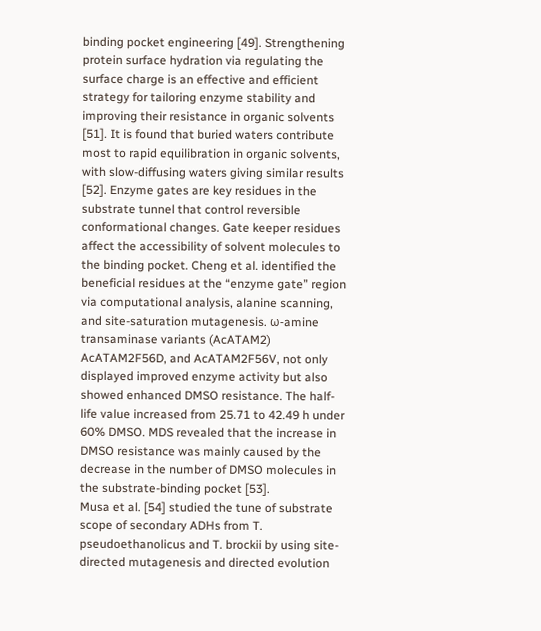binding pocket engineering [49]. Strengthening protein surface hydration via regulating the surface charge is an effective and efficient strategy for tailoring enzyme stability and improving their resistance in organic solvents [51]. It is found that buried waters contribute most to rapid equilibration in organic solvents, with slow-diffusing waters giving similar results [52]. Enzyme gates are key residues in the substrate tunnel that control reversible conformational changes. Gate keeper residues affect the accessibility of solvent molecules to the binding pocket. Cheng et al. identified the beneficial residues at the “enzyme gate” region via computational analysis, alanine scanning, and site-saturation mutagenesis. ω-amine transaminase variants (AcATAM2) AcATAM2F56D, and AcATAM2F56V, not only displayed improved enzyme activity but also showed enhanced DMSO resistance. The half-life value increased from 25.71 to 42.49 h under 60% DMSO. MDS revealed that the increase in DMSO resistance was mainly caused by the decrease in the number of DMSO molecules in the substrate-binding pocket [53].
Musa et al. [54] studied the tune of substrate scope of secondary ADHs from T. pseudoethanolicus and T. brockii by using site-directed mutagenesis and directed evolution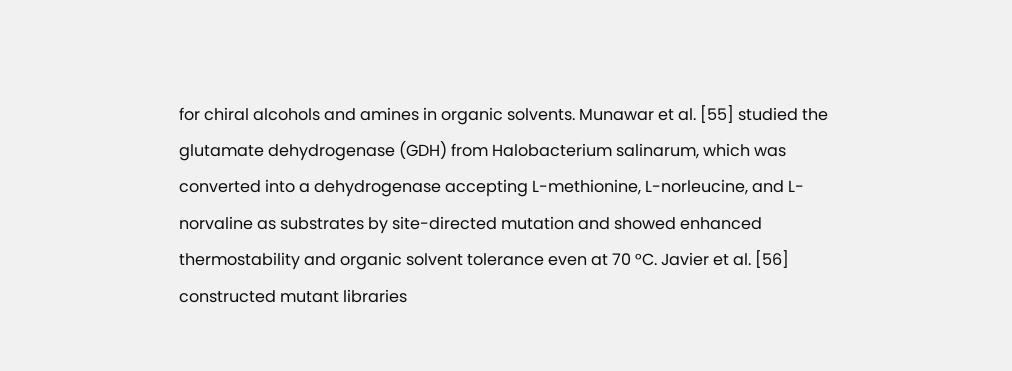for chiral alcohols and amines in organic solvents. Munawar et al. [55] studied the glutamate dehydrogenase (GDH) from Halobacterium salinarum, which was converted into a dehydrogenase accepting L-methionine, L-norleucine, and L-norvaline as substrates by site-directed mutation and showed enhanced thermostability and organic solvent tolerance even at 70 °C. Javier et al. [56] constructed mutant libraries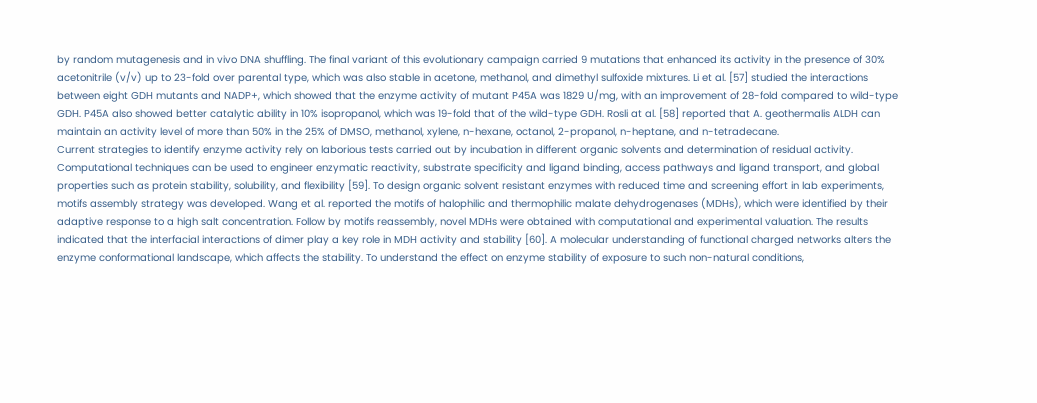by random mutagenesis and in vivo DNA shuffling. The final variant of this evolutionary campaign carried 9 mutations that enhanced its activity in the presence of 30% acetonitrile (v/v) up to 23-fold over parental type, which was also stable in acetone, methanol, and dimethyl sulfoxide mixtures. Li et al. [57] studied the interactions between eight GDH mutants and NADP+, which showed that the enzyme activity of mutant P45A was 1829 U/mg, with an improvement of 28-fold compared to wild-type GDH. P45A also showed better catalytic ability in 10% isopropanol, which was 19-fold that of the wild-type GDH. Rosli at al. [58] reported that A. geothermalis ALDH can maintain an activity level of more than 50% in the 25% of DMSO, methanol, xylene, n-hexane, octanol, 2-propanol, n-heptane, and n-tetradecane.
Current strategies to identify enzyme activity rely on laborious tests carried out by incubation in different organic solvents and determination of residual activity. Computational techniques can be used to engineer enzymatic reactivity, substrate specificity and ligand binding, access pathways and ligand transport, and global properties such as protein stability, solubility, and flexibility [59]. To design organic solvent resistant enzymes with reduced time and screening effort in lab experiments, motifs assembly strategy was developed. Wang et al. reported the motifs of halophilic and thermophilic malate dehydrogenases (MDHs), which were identified by their adaptive response to a high salt concentration. Follow by motifs reassembly, novel MDHs were obtained with computational and experimental valuation. The results indicated that the interfacial interactions of dimer play a key role in MDH activity and stability [60]. A molecular understanding of functional charged networks alters the enzyme conformational landscape, which affects the stability. To understand the effect on enzyme stability of exposure to such non-natural conditions,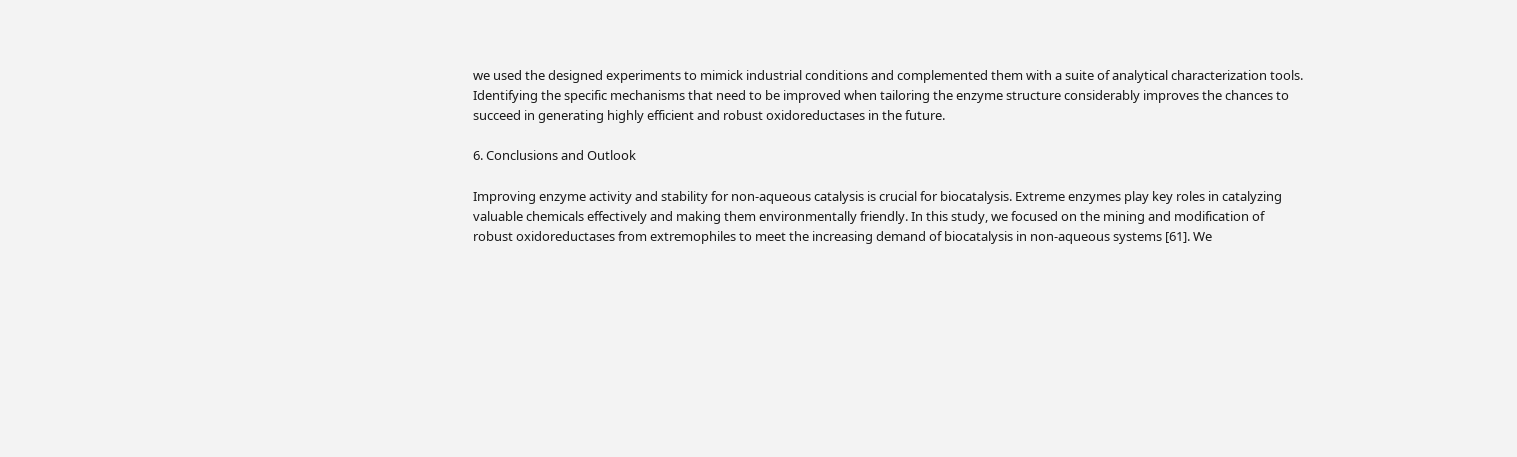we used the designed experiments to mimick industrial conditions and complemented them with a suite of analytical characterization tools.
Identifying the specific mechanisms that need to be improved when tailoring the enzyme structure considerably improves the chances to succeed in generating highly efficient and robust oxidoreductases in the future.

6. Conclusions and Outlook

Improving enzyme activity and stability for non-aqueous catalysis is crucial for biocatalysis. Extreme enzymes play key roles in catalyzing valuable chemicals effectively and making them environmentally friendly. In this study, we focused on the mining and modification of robust oxidoreductases from extremophiles to meet the increasing demand of biocatalysis in non-aqueous systems [61]. We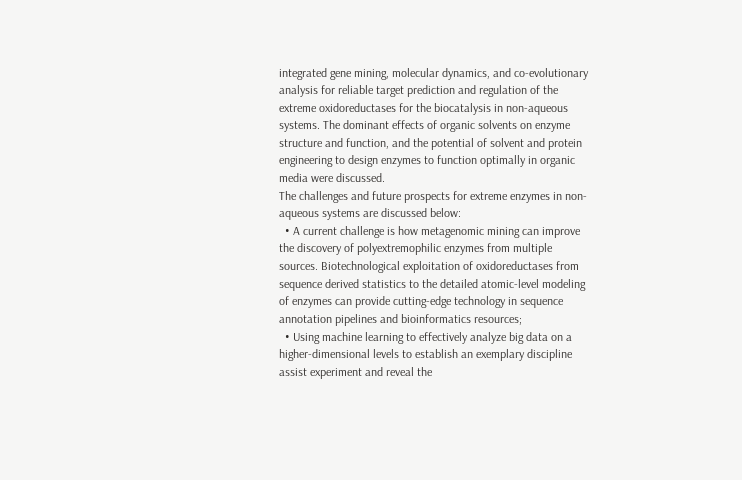integrated gene mining, molecular dynamics, and co-evolutionary analysis for reliable target prediction and regulation of the extreme oxidoreductases for the biocatalysis in non-aqueous systems. The dominant effects of organic solvents on enzyme structure and function, and the potential of solvent and protein engineering to design enzymes to function optimally in organic media were discussed.
The challenges and future prospects for extreme enzymes in non-aqueous systems are discussed below:
  • A current challenge is how metagenomic mining can improve the discovery of polyextremophilic enzymes from multiple sources. Biotechnological exploitation of oxidoreductases from sequence derived statistics to the detailed atomic-level modeling of enzymes can provide cutting-edge technology in sequence annotation pipelines and bioinformatics resources;
  • Using machine learning to effectively analyze big data on a higher-dimensional levels to establish an exemplary discipline assist experiment and reveal the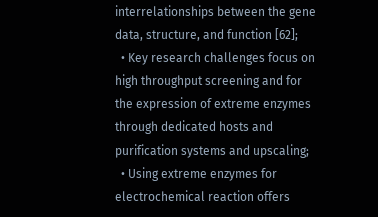interrelationships between the gene data, structure, and function [62];
  • Key research challenges focus on high throughput screening and for the expression of extreme enzymes through dedicated hosts and purification systems and upscaling;
  • Using extreme enzymes for electrochemical reaction offers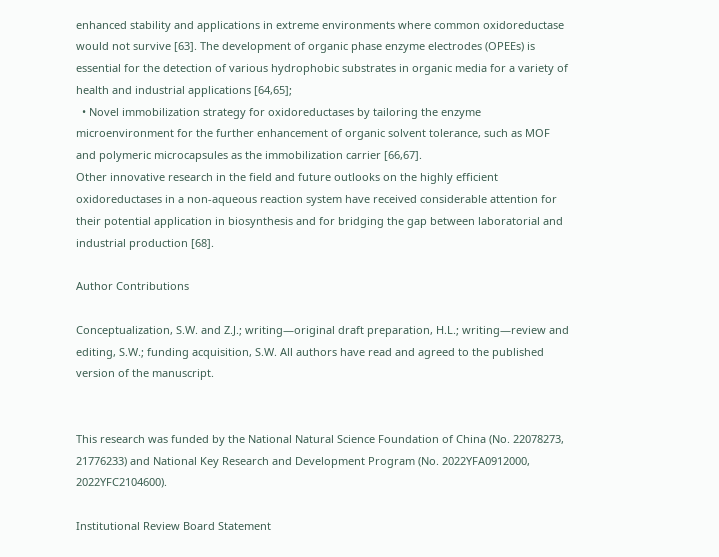enhanced stability and applications in extreme environments where common oxidoreductase would not survive [63]. The development of organic phase enzyme electrodes (OPEEs) is essential for the detection of various hydrophobic substrates in organic media for a variety of health and industrial applications [64,65];
  • Novel immobilization strategy for oxidoreductases by tailoring the enzyme microenvironment for the further enhancement of organic solvent tolerance, such as MOF and polymeric microcapsules as the immobilization carrier [66,67].
Other innovative research in the field and future outlooks on the highly efficient oxidoreductases in a non-aqueous reaction system have received considerable attention for their potential application in biosynthesis and for bridging the gap between laboratorial and industrial production [68].

Author Contributions

Conceptualization, S.W. and Z.J.; writing—original draft preparation, H.L.; writing—review and editing, S.W.; funding acquisition, S.W. All authors have read and agreed to the published version of the manuscript.


This research was funded by the National Natural Science Foundation of China (No. 22078273, 21776233) and National Key Research and Development Program (No. 2022YFA0912000, 2022YFC2104600).

Institutional Review Board Statement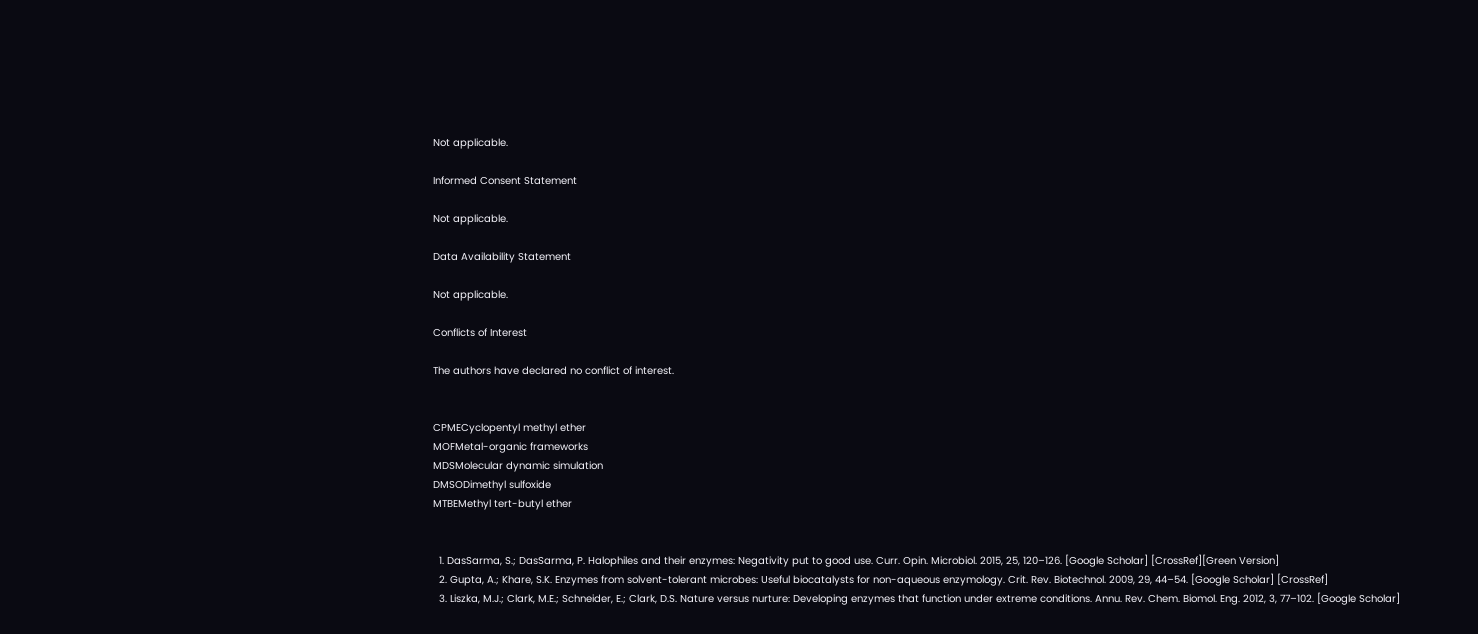Not applicable.

Informed Consent Statement

Not applicable.

Data Availability Statement

Not applicable.

Conflicts of Interest

The authors have declared no conflict of interest.


CPMECyclopentyl methyl ether
MOFMetal-organic frameworks
MDSMolecular dynamic simulation
DMSODimethyl sulfoxide
MTBEMethyl tert-butyl ether


  1. DasSarma, S.; DasSarma, P. Halophiles and their enzymes: Negativity put to good use. Curr. Opin. Microbiol. 2015, 25, 120–126. [Google Scholar] [CrossRef][Green Version]
  2. Gupta, A.; Khare, S.K. Enzymes from solvent-tolerant microbes: Useful biocatalysts for non-aqueous enzymology. Crit. Rev. Biotechnol. 2009, 29, 44–54. [Google Scholar] [CrossRef]
  3. Liszka, M.J.; Clark, M.E.; Schneider, E.; Clark, D.S. Nature versus nurture: Developing enzymes that function under extreme conditions. Annu. Rev. Chem. Biomol. Eng. 2012, 3, 77–102. [Google Scholar]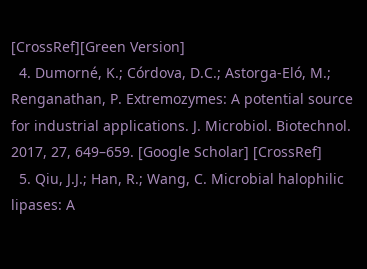[CrossRef][Green Version]
  4. Dumorné, K.; Córdova, D.C.; Astorga-Eló, M.; Renganathan, P. Extremozymes: A potential source for industrial applications. J. Microbiol. Biotechnol. 2017, 27, 649–659. [Google Scholar] [CrossRef]
  5. Qiu, J.J.; Han, R.; Wang, C. Microbial halophilic lipases: A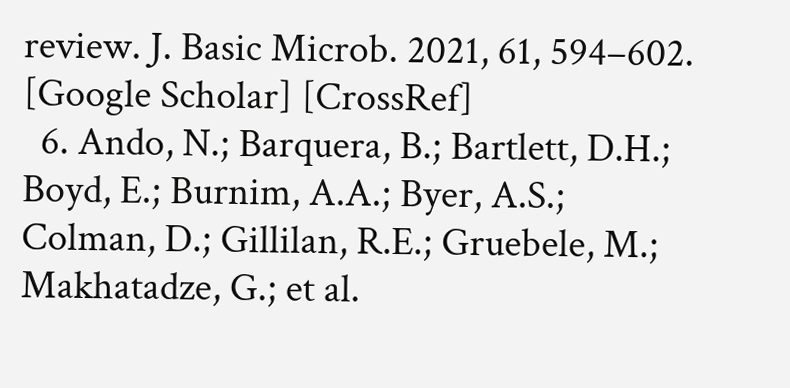review. J. Basic Microb. 2021, 61, 594–602. [Google Scholar] [CrossRef]
  6. Ando, N.; Barquera, B.; Bartlett, D.H.; Boyd, E.; Burnim, A.A.; Byer, A.S.; Colman, D.; Gillilan, R.E.; Gruebele, M.; Makhatadze, G.; et al.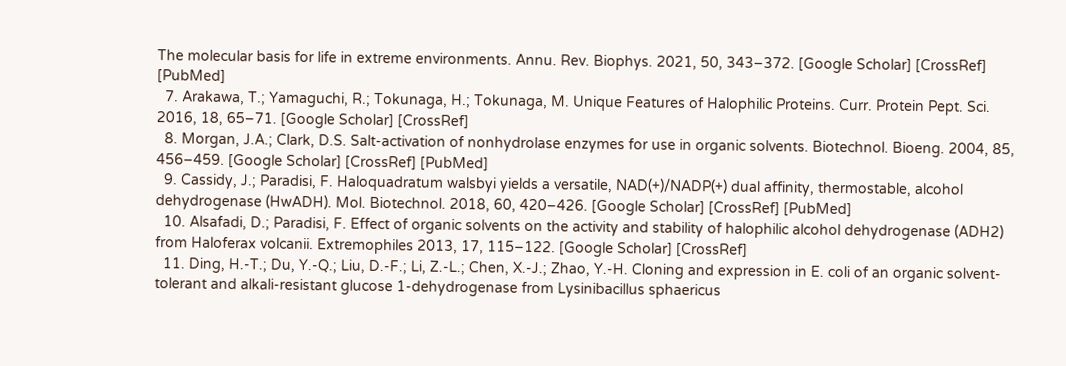The molecular basis for life in extreme environments. Annu. Rev. Biophys. 2021, 50, 343–372. [Google Scholar] [CrossRef] [PubMed]
  7. Arakawa, T.; Yamaguchi, R.; Tokunaga, H.; Tokunaga, M. Unique Features of Halophilic Proteins. Curr. Protein Pept. Sci. 2016, 18, 65–71. [Google Scholar] [CrossRef]
  8. Morgan, J.A.; Clark, D.S. Salt-activation of nonhydrolase enzymes for use in organic solvents. Biotechnol. Bioeng. 2004, 85, 456–459. [Google Scholar] [CrossRef] [PubMed]
  9. Cassidy, J.; Paradisi, F. Haloquadratum walsbyi yields a versatile, NAD(+)/NADP(+) dual affinity, thermostable, alcohol dehydrogenase (HwADH). Mol. Biotechnol. 2018, 60, 420–426. [Google Scholar] [CrossRef] [PubMed]
  10. Alsafadi, D.; Paradisi, F. Effect of organic solvents on the activity and stability of halophilic alcohol dehydrogenase (ADH2) from Haloferax volcanii. Extremophiles 2013, 17, 115–122. [Google Scholar] [CrossRef]
  11. Ding, H.-T.; Du, Y.-Q.; Liu, D.-F.; Li, Z.-L.; Chen, X.-J.; Zhao, Y.-H. Cloning and expression in E. coli of an organic solvent-tolerant and alkali-resistant glucose 1-dehydrogenase from Lysinibacillus sphaericus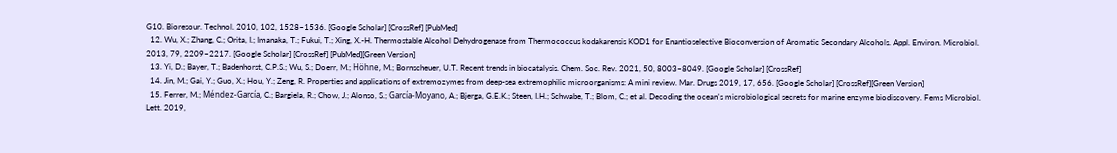G10. Bioresour. Technol. 2010, 102, 1528–1536. [Google Scholar] [CrossRef] [PubMed]
  12. Wu, X.; Zhang, C.; Orita, I.; Imanaka, T.; Fukui, T.; Xing, X.-H. Thermostable Alcohol Dehydrogenase from Thermococcus kodakarensis KOD1 for Enantioselective Bioconversion of Aromatic Secondary Alcohols. Appl. Environ. Microbiol. 2013, 79, 2209–2217. [Google Scholar] [CrossRef] [PubMed][Green Version]
  13. Yi, D.; Bayer, T.; Badenhorst, C.P.S.; Wu, S.; Doerr, M.; Höhne, M.; Bornscheuer, U.T. Recent trends in biocatalysis. Chem. Soc. Rev. 2021, 50, 8003–8049. [Google Scholar] [CrossRef]
  14. Jin, M.; Gai, Y.; Guo, X.; Hou, Y.; Zeng, R. Properties and applications of extremozymes from deep-sea extremophilic microorganisms: A mini review. Mar. Drugs 2019, 17, 656. [Google Scholar] [CrossRef][Green Version]
  15. Ferrer, M.; Méndez-García, C.; Bargiela, R.; Chow, J.; Alonso, S.; García-Moyano, A.; Bjerga, G.E.K.; Steen, I.H.; Schwabe, T.; Blom, C.; et al. Decoding the ocean's microbiological secrets for marine enzyme biodiscovery. Fems Microbiol. Lett. 2019,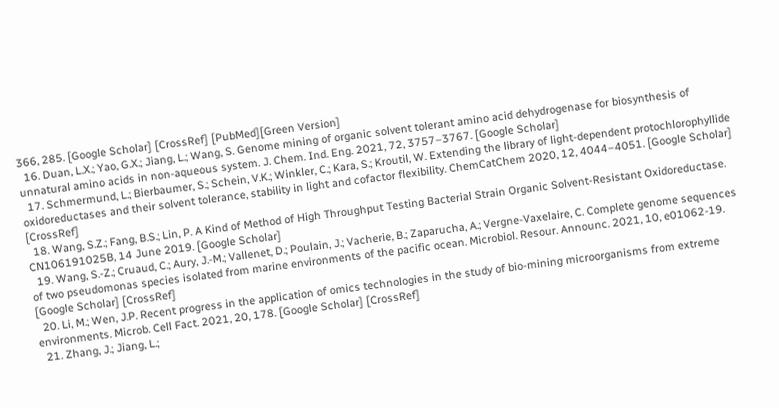366, 285. [Google Scholar] [CrossRef] [PubMed][Green Version]
  16. Duan, L.X.; Yao, G.X.; Jiang, L.; Wang, S. Genome mining of organic solvent tolerant amino acid dehydrogenase for biosynthesis of unnatural amino acids in non-aqueous system. J. Chem. Ind. Eng. 2021, 72, 3757–3767. [Google Scholar]
  17. Schmermund, L.; Bierbaumer, S.; Schein, V.K.; Winkler, C.; Kara, S.; Kroutil, W. Extending the library of light-dependent protochlorophyllide oxidoreductases and their solvent tolerance, stability in light and cofactor flexibility. ChemCatChem 2020, 12, 4044–4051. [Google Scholar] [CrossRef]
  18. Wang, S.Z.; Fang, B.S.; Lin, P. A Kind of Method of High Throughput Testing Bacterial Strain Organic Solvent-Resistant Oxidoreductase. CN106191025B, 14 June 2019. [Google Scholar]
  19. Wang, S.-Z.; Cruaud, C.; Aury, J.-M.; Vallenet, D.; Poulain, J.; Vacherie, B.; Zaparucha, A.; Vergne-Vaxelaire, C. Complete genome sequences of two pseudomonas species isolated from marine environments of the pacific ocean. Microbiol. Resour. Announc. 2021, 10, e01062-19. [Google Scholar] [CrossRef]
  20. Li, M.; Wen, J.P. Recent progress in the application of omics technologies in the study of bio-mining microorganisms from extreme environments. Microb. Cell Fact. 2021, 20, 178. [Google Scholar] [CrossRef]
  21. Zhang, J.; Jiang, L.;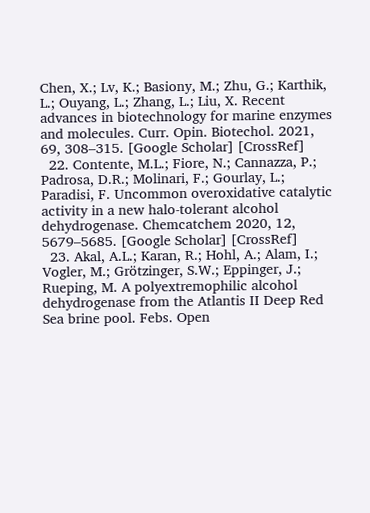Chen, X.; Lv, K.; Basiony, M.; Zhu, G.; Karthik, L.; Ouyang, L.; Zhang, L.; Liu, X. Recent advances in biotechnology for marine enzymes and molecules. Curr. Opin. Biotechol. 2021, 69, 308–315. [Google Scholar] [CrossRef]
  22. Contente, M.L.; Fiore, N.; Cannazza, P.; Padrosa, D.R.; Molinari, F.; Gourlay, L.; Paradisi, F. Uncommon overoxidative catalytic activity in a new halo-tolerant alcohol dehydrogenase. Chemcatchem 2020, 12, 5679–5685. [Google Scholar] [CrossRef]
  23. Akal, A.L.; Karan, R.; Hohl, A.; Alam, I.; Vogler, M.; Grötzinger, S.W.; Eppinger, J.; Rueping, M. A polyextremophilic alcohol dehydrogenase from the Atlantis II Deep Red Sea brine pool. Febs. Open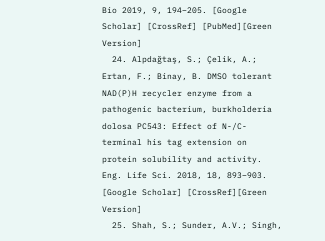Bio 2019, 9, 194–205. [Google Scholar] [CrossRef] [PubMed][Green Version]
  24. Alpdağtaş, S.; Çelik, A.; Ertan, F.; Binay, B. DMSO tolerant NAD(P)H recycler enzyme from a pathogenic bacterium, burkholderia dolosa PC543: Effect of N-/C-terminal his tag extension on protein solubility and activity. Eng. Life Sci. 2018, 18, 893–903. [Google Scholar] [CrossRef][Green Version]
  25. Shah, S.; Sunder, A.V.; Singh,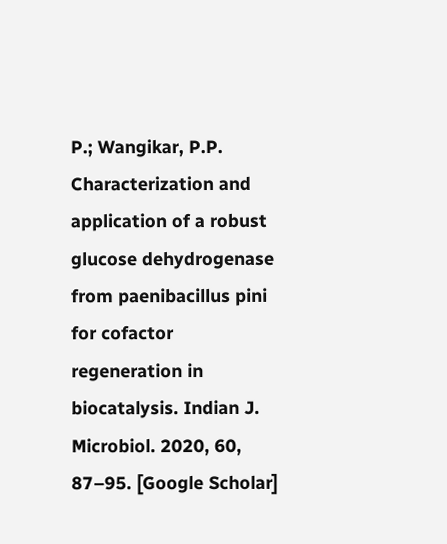P.; Wangikar, P.P. Characterization and application of a robust glucose dehydrogenase from paenibacillus pini for cofactor regeneration in biocatalysis. Indian J. Microbiol. 2020, 60, 87–95. [Google Scholar]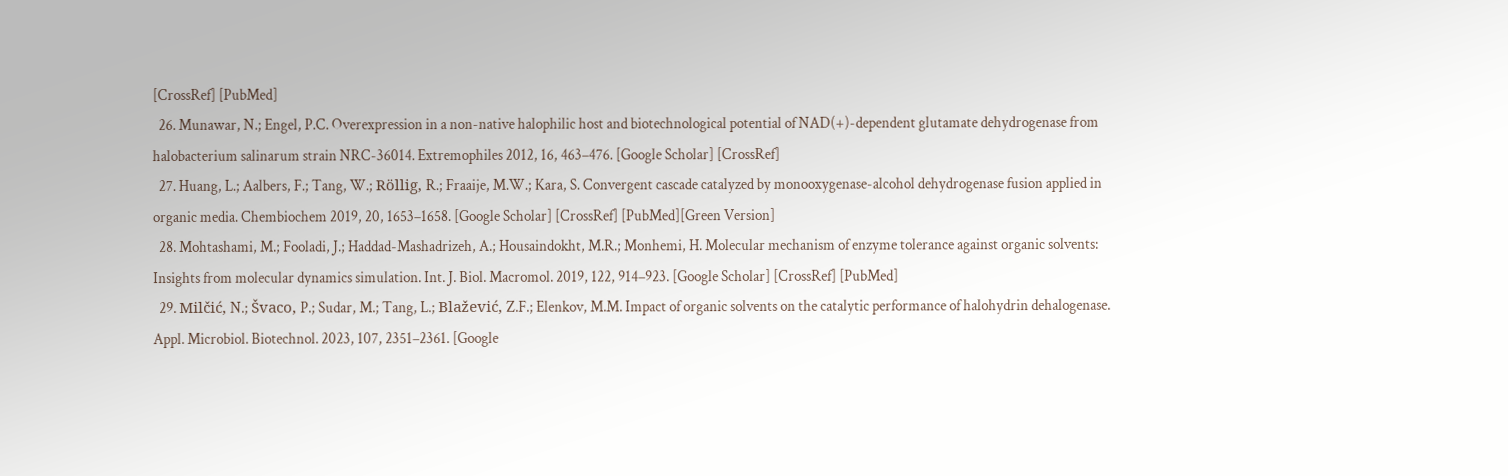[CrossRef] [PubMed]
  26. Munawar, N.; Engel, P.C. Overexpression in a non-native halophilic host and biotechnological potential of NAD(+)-dependent glutamate dehydrogenase from halobacterium salinarum strain NRC-36014. Extremophiles 2012, 16, 463–476. [Google Scholar] [CrossRef]
  27. Huang, L.; Aalbers, F.; Tang, W.; Röllig, R.; Fraaije, M.W.; Kara, S. Convergent cascade catalyzed by monooxygenase-alcohol dehydrogenase fusion applied in organic media. Chembiochem 2019, 20, 1653–1658. [Google Scholar] [CrossRef] [PubMed][Green Version]
  28. Mohtashami, M.; Fooladi, J.; Haddad-Mashadrizeh, A.; Housaindokht, M.R.; Monhemi, H. Molecular mechanism of enzyme tolerance against organic solvents: Insights from molecular dynamics simulation. Int. J. Biol. Macromol. 2019, 122, 914–923. [Google Scholar] [CrossRef] [PubMed]
  29. Milčić, N.; Švaco, P.; Sudar, M.; Tang, L.; Blažević, Z.F.; Elenkov, M.M. Impact of organic solvents on the catalytic performance of halohydrin dehalogenase. Appl. Microbiol. Biotechnol. 2023, 107, 2351–2361. [Google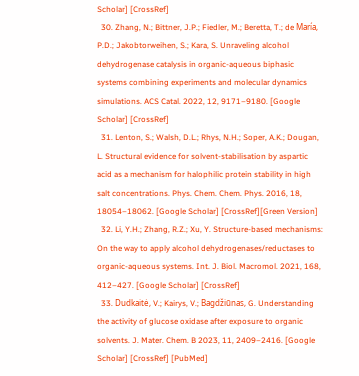Scholar] [CrossRef]
  30. Zhang, N.; Bittner, J.P.; Fiedler, M.; Beretta, T.; de María, P.D.; Jakobtorweihen, S.; Kara, S. Unraveling alcohol dehydrogenase catalysis in organic-aqueous biphasic systems combining experiments and molecular dynamics simulations. ACS Catal. 2022, 12, 9171–9180. [Google Scholar] [CrossRef]
  31. Lenton, S.; Walsh, D.L.; Rhys, N.H.; Soper, A.K.; Dougan, L. Structural evidence for solvent-stabilisation by aspartic acid as a mechanism for halophilic protein stability in high salt concentrations. Phys. Chem. Chem. Phys. 2016, 18, 18054–18062. [Google Scholar] [CrossRef][Green Version]
  32. Li, Y.H.; Zhang, R.Z.; Xu, Y. Structure-based mechanisms: On the way to apply alcohol dehydrogenases/reductases to organic-aqueous systems. Int. J. Biol. Macromol. 2021, 168, 412–427. [Google Scholar] [CrossRef]
  33. Dudkaitė, V.; Kairys, V.; Bagdžiūnas, G. Understanding the activity of glucose oxidase after exposure to organic solvents. J. Mater. Chem. B 2023, 11, 2409–2416. [Google Scholar] [CrossRef] [PubMed]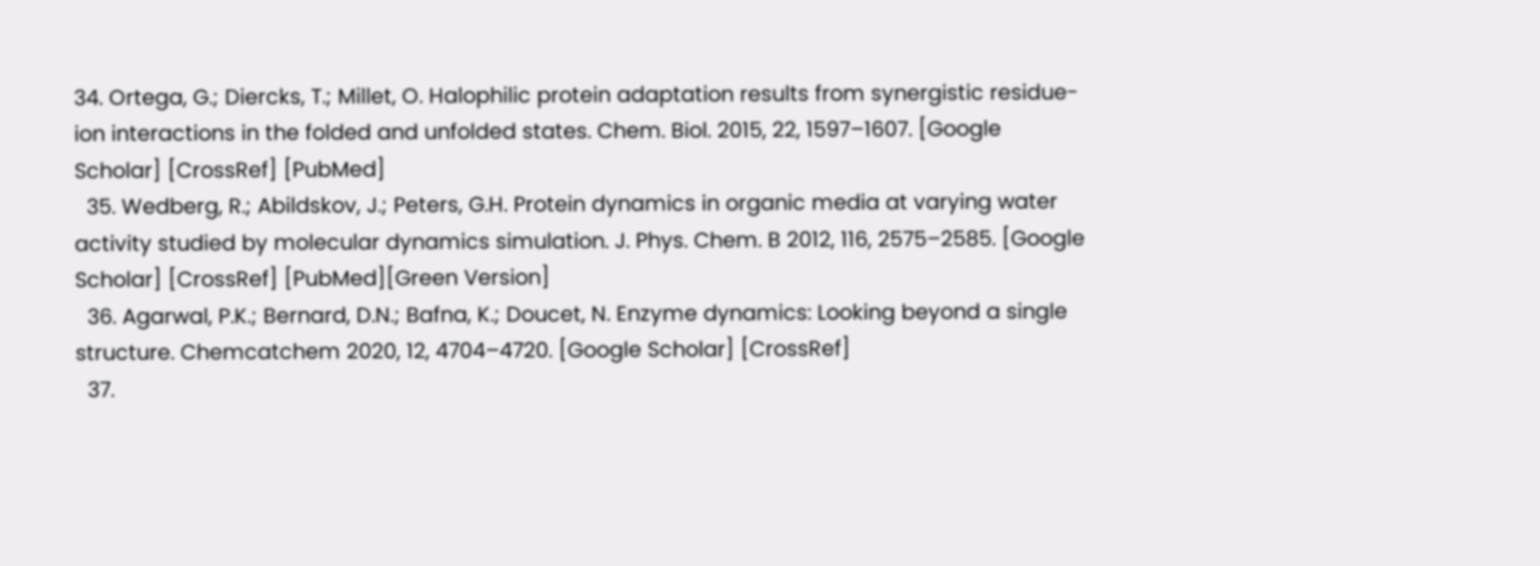34. Ortega, G.; Diercks, T.; Millet, O. Halophilic protein adaptation results from synergistic residue-ion interactions in the folded and unfolded states. Chem. Biol. 2015, 22, 1597–1607. [Google Scholar] [CrossRef] [PubMed]
  35. Wedberg, R.; Abildskov, J.; Peters, G.H. Protein dynamics in organic media at varying water activity studied by molecular dynamics simulation. J. Phys. Chem. B 2012, 116, 2575–2585. [Google Scholar] [CrossRef] [PubMed][Green Version]
  36. Agarwal, P.K.; Bernard, D.N.; Bafna, K.; Doucet, N. Enzyme dynamics: Looking beyond a single structure. Chemcatchem 2020, 12, 4704–4720. [Google Scholar] [CrossRef]
  37.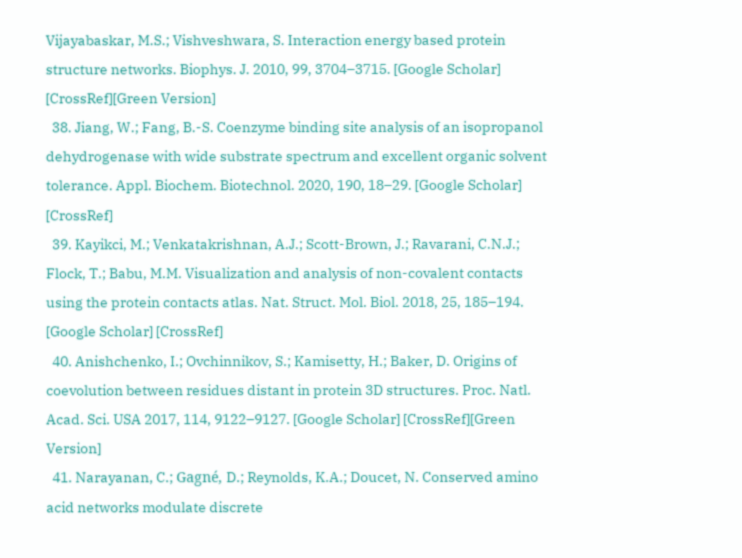Vijayabaskar, M.S.; Vishveshwara, S. Interaction energy based protein structure networks. Biophys. J. 2010, 99, 3704–3715. [Google Scholar] [CrossRef][Green Version]
  38. Jiang, W.; Fang, B.-S. Coenzyme binding site analysis of an isopropanol dehydrogenase with wide substrate spectrum and excellent organic solvent tolerance. Appl. Biochem. Biotechnol. 2020, 190, 18–29. [Google Scholar] [CrossRef]
  39. Kayikci, M.; Venkatakrishnan, A.J.; Scott-Brown, J.; Ravarani, C.N.J.; Flock, T.; Babu, M.M. Visualization and analysis of non-covalent contacts using the protein contacts atlas. Nat. Struct. Mol. Biol. 2018, 25, 185–194. [Google Scholar] [CrossRef]
  40. Anishchenko, I.; Ovchinnikov, S.; Kamisetty, H.; Baker, D. Origins of coevolution between residues distant in protein 3D structures. Proc. Natl. Acad. Sci. USA 2017, 114, 9122–9127. [Google Scholar] [CrossRef][Green Version]
  41. Narayanan, C.; Gagné, D.; Reynolds, K.A.; Doucet, N. Conserved amino acid networks modulate discrete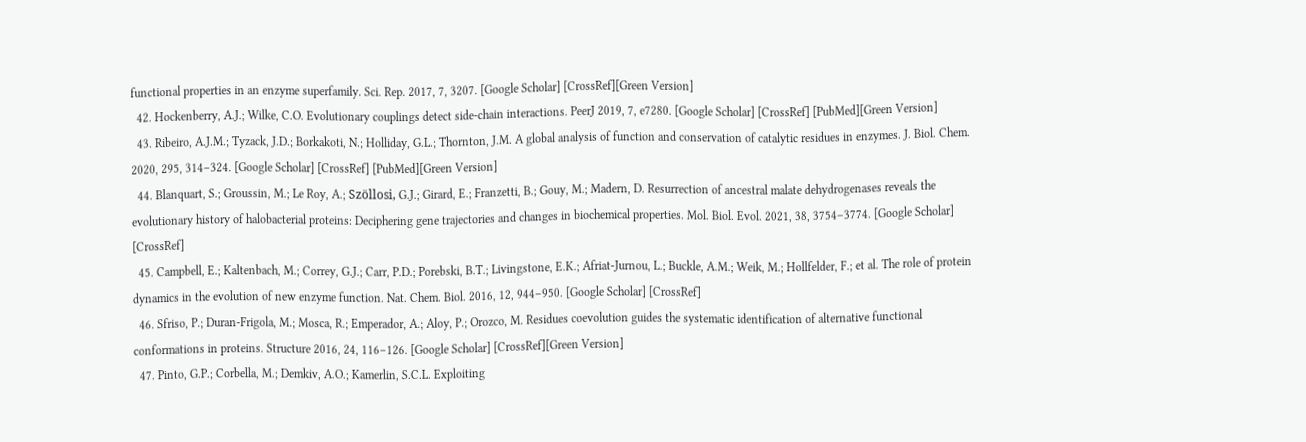functional properties in an enzyme superfamily. Sci. Rep. 2017, 7, 3207. [Google Scholar] [CrossRef][Green Version]
  42. Hockenberry, A.J.; Wilke, C.O. Evolutionary couplings detect side-chain interactions. PeerJ 2019, 7, e7280. [Google Scholar] [CrossRef] [PubMed][Green Version]
  43. Ribeiro, A.J.M.; Tyzack, J.D.; Borkakoti, N.; Holliday, G.L.; Thornton, J.M. A global analysis of function and conservation of catalytic residues in enzymes. J. Biol. Chem. 2020, 295, 314–324. [Google Scholar] [CrossRef] [PubMed][Green Version]
  44. Blanquart, S.; Groussin, M.; Le Roy, A.; Szöllosi, G.J.; Girard, E.; Franzetti, B.; Gouy, M.; Madern, D. Resurrection of ancestral malate dehydrogenases reveals the evolutionary history of halobacterial proteins: Deciphering gene trajectories and changes in biochemical properties. Mol. Biol. Evol. 2021, 38, 3754–3774. [Google Scholar] [CrossRef]
  45. Campbell, E.; Kaltenbach, M.; Correy, G.J.; Carr, P.D.; Porebski, B.T.; Livingstone, E.K.; Afriat-Jurnou, L.; Buckle, A.M.; Weik, M.; Hollfelder, F.; et al. The role of protein dynamics in the evolution of new enzyme function. Nat. Chem. Biol. 2016, 12, 944–950. [Google Scholar] [CrossRef]
  46. Sfriso, P.; Duran-Frigola, M.; Mosca, R.; Emperador, A.; Aloy, P.; Orozco, M. Residues coevolution guides the systematic identification of alternative functional conformations in proteins. Structure 2016, 24, 116–126. [Google Scholar] [CrossRef][Green Version]
  47. Pinto, G.P.; Corbella, M.; Demkiv, A.O.; Kamerlin, S.C.L. Exploiting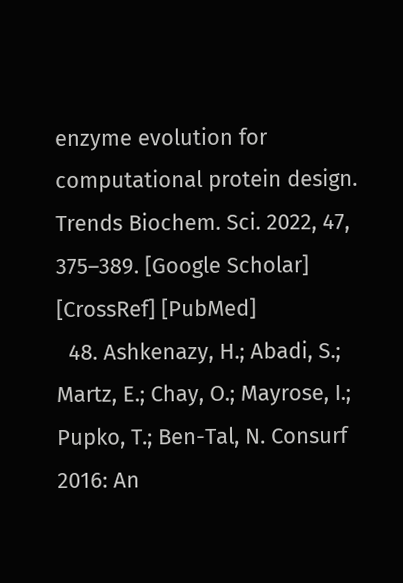enzyme evolution for computational protein design. Trends Biochem. Sci. 2022, 47, 375–389. [Google Scholar] [CrossRef] [PubMed]
  48. Ashkenazy, H.; Abadi, S.; Martz, E.; Chay, O.; Mayrose, I.; Pupko, T.; Ben-Tal, N. Consurf 2016: An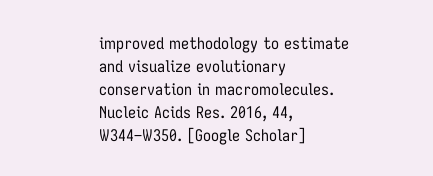improved methodology to estimate and visualize evolutionary conservation in macromolecules. Nucleic Acids Res. 2016, 44, W344–W350. [Google Scholar]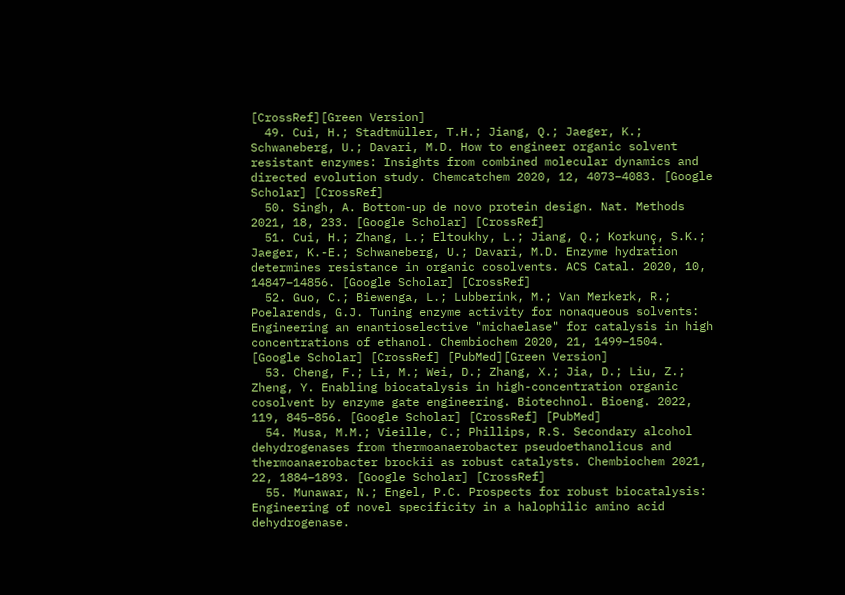[CrossRef][Green Version]
  49. Cui, H.; Stadtmüller, T.H.; Jiang, Q.; Jaeger, K.; Schwaneberg, U.; Davari, M.D. How to engineer organic solvent resistant enzymes: Insights from combined molecular dynamics and directed evolution study. Chemcatchem 2020, 12, 4073–4083. [Google Scholar] [CrossRef]
  50. Singh, A. Bottom-up de novo protein design. Nat. Methods 2021, 18, 233. [Google Scholar] [CrossRef]
  51. Cui, H.; Zhang, L.; Eltoukhy, L.; Jiang, Q.; Korkunç, S.K.; Jaeger, K.-E.; Schwaneberg, U.; Davari, M.D. Enzyme hydration determines resistance in organic cosolvents. ACS Catal. 2020, 10, 14847–14856. [Google Scholar] [CrossRef]
  52. Guo, C.; Biewenga, L.; Lubberink, M.; Van Merkerk, R.; Poelarends, G.J. Tuning enzyme activity for nonaqueous solvents: Engineering an enantioselective "michaelase" for catalysis in high concentrations of ethanol. Chembiochem 2020, 21, 1499–1504. [Google Scholar] [CrossRef] [PubMed][Green Version]
  53. Cheng, F.; Li, M.; Wei, D.; Zhang, X.; Jia, D.; Liu, Z.; Zheng, Y. Enabling biocatalysis in high-concentration organic cosolvent by enzyme gate engineering. Biotechnol. Bioeng. 2022, 119, 845–856. [Google Scholar] [CrossRef] [PubMed]
  54. Musa, M.M.; Vieille, C.; Phillips, R.S. Secondary alcohol dehydrogenases from thermoanaerobacter pseudoethanolicus and thermoanaerobacter brockii as robust catalysts. Chembiochem 2021, 22, 1884–1893. [Google Scholar] [CrossRef]
  55. Munawar, N.; Engel, P.C. Prospects for robust biocatalysis: Engineering of novel specificity in a halophilic amino acid dehydrogenase.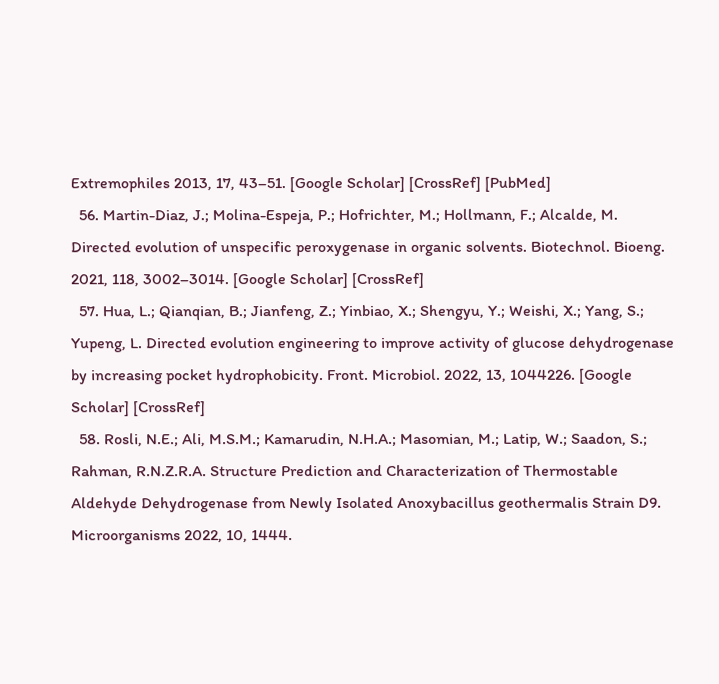Extremophiles 2013, 17, 43–51. [Google Scholar] [CrossRef] [PubMed]
  56. Martin-Diaz, J.; Molina-Espeja, P.; Hofrichter, M.; Hollmann, F.; Alcalde, M. Directed evolution of unspecific peroxygenase in organic solvents. Biotechnol. Bioeng. 2021, 118, 3002–3014. [Google Scholar] [CrossRef]
  57. Hua, L.; Qianqian, B.; Jianfeng, Z.; Yinbiao, X.; Shengyu, Y.; Weishi, X.; Yang, S.; Yupeng, L. Directed evolution engineering to improve activity of glucose dehydrogenase by increasing pocket hydrophobicity. Front. Microbiol. 2022, 13, 1044226. [Google Scholar] [CrossRef]
  58. Rosli, N.E.; Ali, M.S.M.; Kamarudin, N.H.A.; Masomian, M.; Latip, W.; Saadon, S.; Rahman, R.N.Z.R.A. Structure Prediction and Characterization of Thermostable Aldehyde Dehydrogenase from Newly Isolated Anoxybacillus geothermalis Strain D9. Microorganisms 2022, 10, 1444.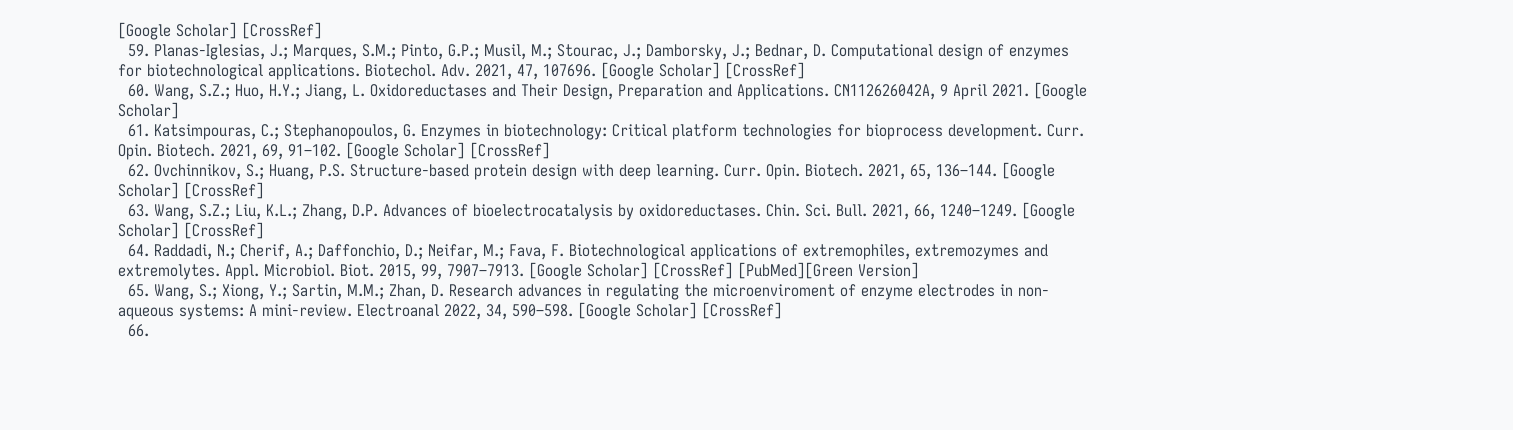[Google Scholar] [CrossRef]
  59. Planas-Iglesias, J.; Marques, S.M.; Pinto, G.P.; Musil, M.; Stourac, J.; Damborsky, J.; Bednar, D. Computational design of enzymes for biotechnological applications. Biotechol. Adv. 2021, 47, 107696. [Google Scholar] [CrossRef]
  60. Wang, S.Z.; Huo, H.Y.; Jiang, L. Oxidoreductases and Their Design, Preparation and Applications. CN112626042A, 9 April 2021. [Google Scholar]
  61. Katsimpouras, C.; Stephanopoulos, G. Enzymes in biotechnology: Critical platform technologies for bioprocess development. Curr. Opin. Biotech. 2021, 69, 91–102. [Google Scholar] [CrossRef]
  62. Ovchinnikov, S.; Huang, P.S. Structure-based protein design with deep learning. Curr. Opin. Biotech. 2021, 65, 136–144. [Google Scholar] [CrossRef]
  63. Wang, S.Z.; Liu, K.L.; Zhang, D.P. Advances of bioelectrocatalysis by oxidoreductases. Chin. Sci. Bull. 2021, 66, 1240–1249. [Google Scholar] [CrossRef]
  64. Raddadi, N.; Cherif, A.; Daffonchio, D.; Neifar, M.; Fava, F. Biotechnological applications of extremophiles, extremozymes and extremolytes. Appl. Microbiol. Biot. 2015, 99, 7907–7913. [Google Scholar] [CrossRef] [PubMed][Green Version]
  65. Wang, S.; Xiong, Y.; Sartin, M.M.; Zhan, D. Research advances in regulating the microenviroment of enzyme electrodes in non-aqueous systems: A mini-review. Electroanal 2022, 34, 590–598. [Google Scholar] [CrossRef]
  66.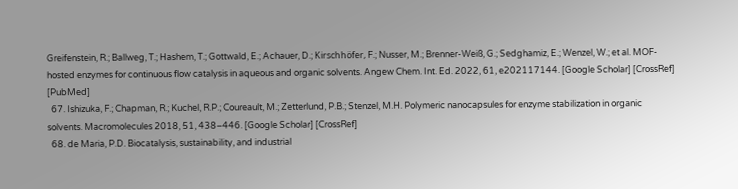Greifenstein, R.; Ballweg, T.; Hashem, T.; Gottwald, E.; Achauer, D.; Kirschhöfer, F.; Nusser, M.; Brenner-Weiß, G.; Sedghamiz, E.; Wenzel, W.; et al. MOF-hosted enzymes for continuous flow catalysis in aqueous and organic solvents. Angew Chem. Int. Ed. 2022, 61, e202117144. [Google Scholar] [CrossRef] [PubMed]
  67. Ishizuka, F.; Chapman, R.; Kuchel, R.P.; Coureault, M.; Zetterlund, P.B.; Stenzel, M.H. Polymeric nanocapsules for enzyme stabilization in organic solvents. Macromolecules 2018, 51, 438–446. [Google Scholar] [CrossRef]
  68. de Maria, P.D. Biocatalysis, sustainability, and industrial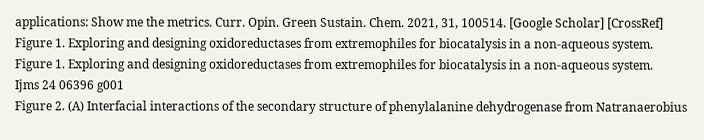applications: Show me the metrics. Curr. Opin. Green Sustain. Chem. 2021, 31, 100514. [Google Scholar] [CrossRef]
Figure 1. Exploring and designing oxidoreductases from extremophiles for biocatalysis in a non-aqueous system.
Figure 1. Exploring and designing oxidoreductases from extremophiles for biocatalysis in a non-aqueous system.
Ijms 24 06396 g001
Figure 2. (A) Interfacial interactions of the secondary structure of phenylalanine dehydrogenase from Natranaerobius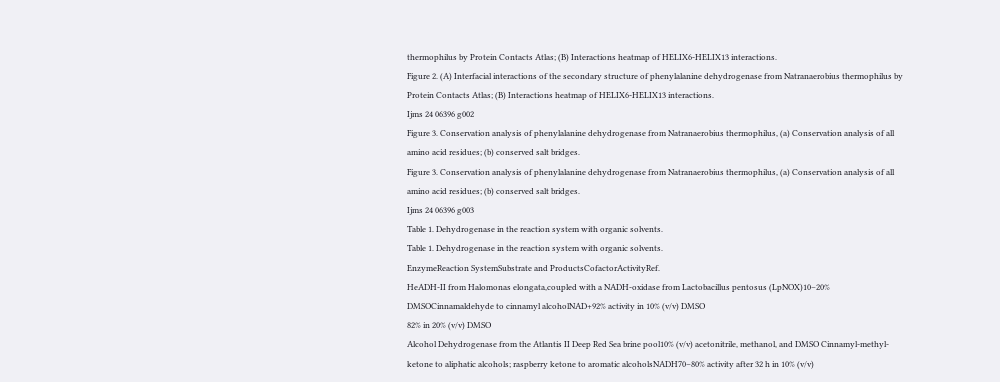thermophilus by Protein Contacts Atlas; (B) Interactions heatmap of HELIX6-HELIX13 interactions.
Figure 2. (A) Interfacial interactions of the secondary structure of phenylalanine dehydrogenase from Natranaerobius thermophilus by Protein Contacts Atlas; (B) Interactions heatmap of HELIX6-HELIX13 interactions.
Ijms 24 06396 g002
Figure 3. Conservation analysis of phenylalanine dehydrogenase from Natranaerobius thermophilus, (a) Conservation analysis of all amino acid residues; (b) conserved salt bridges.
Figure 3. Conservation analysis of phenylalanine dehydrogenase from Natranaerobius thermophilus, (a) Conservation analysis of all amino acid residues; (b) conserved salt bridges.
Ijms 24 06396 g003
Table 1. Dehydrogenase in the reaction system with organic solvents.
Table 1. Dehydrogenase in the reaction system with organic solvents.
EnzymeReaction SystemSubstrate and ProductsCofactorActivityRef.
HeADH-II from Halomonas elongata,coupled with a NADH-oxidase from Lactobacillus pentosus (LpNOX)10–20% DMSOCinnamaldehyde to cinnamyl alcoholNAD+92% activity in 10% (v/v) DMSO
82% in 20% (v/v) DMSO
Alcohol Dehydrogenase from the Atlantis II Deep Red Sea brine pool10% (v/v) acetonitrile, methanol, and DMSO Cinnamyl-methyl-ketone to aliphatic alcohols; raspberry ketone to aromatic alcoholsNADH70–80% activity after 32 h in 10% (v/v)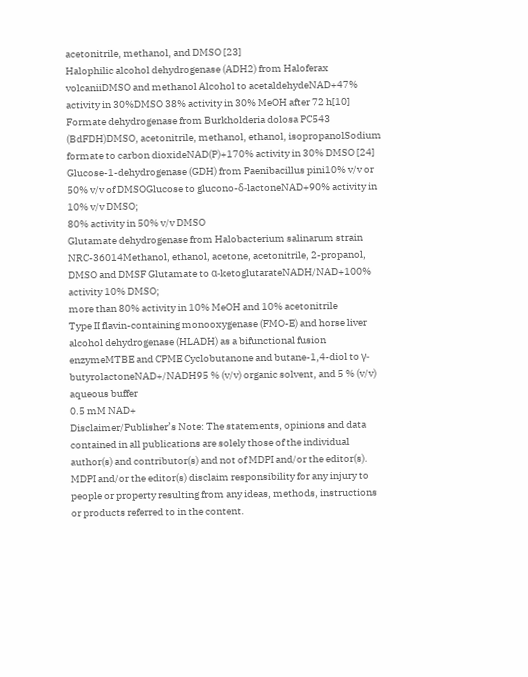acetonitrile, methanol, and DMSO [23]
Halophilic alcohol dehydrogenase (ADH2) from Haloferax volcaniiDMSO and methanol Alcohol to acetaldehydeNAD+47% activity in 30%DMSO 38% activity in 30% MeOH after 72 h[10]
Formate dehydrogenase from Burkholderia dolosa PC543 (BdFDH)DMSO, acetonitrile, methanol, ethanol, isopropanolSodium formate to carbon dioxideNAD(P)+170% activity in 30% DMSO [24]
Glucose-1-dehydrogenase (GDH) from Paenibacillus pini10% v/v or 50% v/v of DMSOGlucose to glucono-δ-lactoneNAD+90% activity in 10% v/v DMSO;
80% activity in 50% v/v DMSO
Glutamate dehydrogenase from Halobacterium salinarum strain NRC-36014Methanol, ethanol, acetone, acetonitrile, 2-propanol, DMSO and DMSF Glutamate to α-ketoglutarateNADH/NAD+100% activity 10% DMSO;
more than 80% activity in 10% MeOH and 10% acetonitrile
Type II flavin-containing monooxygenase (FMO-E) and horse liver alcohol dehydrogenase (HLADH) as a bifunctional fusion enzymeMTBE and CPME Cyclobutanone and butane-1,4-diol to γ-butyrolactoneNAD+/NADH95 % (v/v) organic solvent, and 5 % (v/v) aqueous buffer
0.5 mM NAD+
Disclaimer/Publisher’s Note: The statements, opinions and data contained in all publications are solely those of the individual author(s) and contributor(s) and not of MDPI and/or the editor(s). MDPI and/or the editor(s) disclaim responsibility for any injury to people or property resulting from any ideas, methods, instructions or products referred to in the content.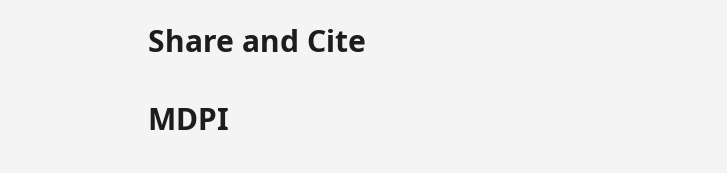Share and Cite

MDPI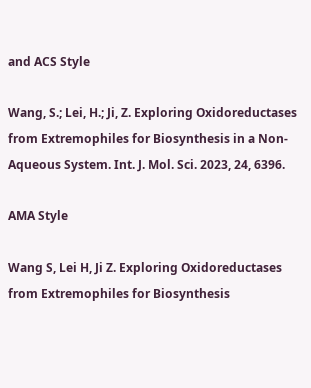and ACS Style

Wang, S.; Lei, H.; Ji, Z. Exploring Oxidoreductases from Extremophiles for Biosynthesis in a Non-Aqueous System. Int. J. Mol. Sci. 2023, 24, 6396.

AMA Style

Wang S, Lei H, Ji Z. Exploring Oxidoreductases from Extremophiles for Biosynthesis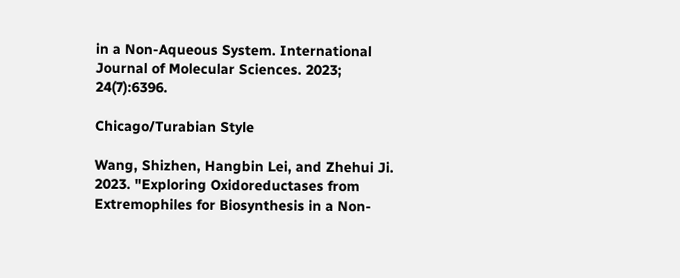in a Non-Aqueous System. International Journal of Molecular Sciences. 2023; 24(7):6396.

Chicago/Turabian Style

Wang, Shizhen, Hangbin Lei, and Zhehui Ji. 2023. "Exploring Oxidoreductases from Extremophiles for Biosynthesis in a Non-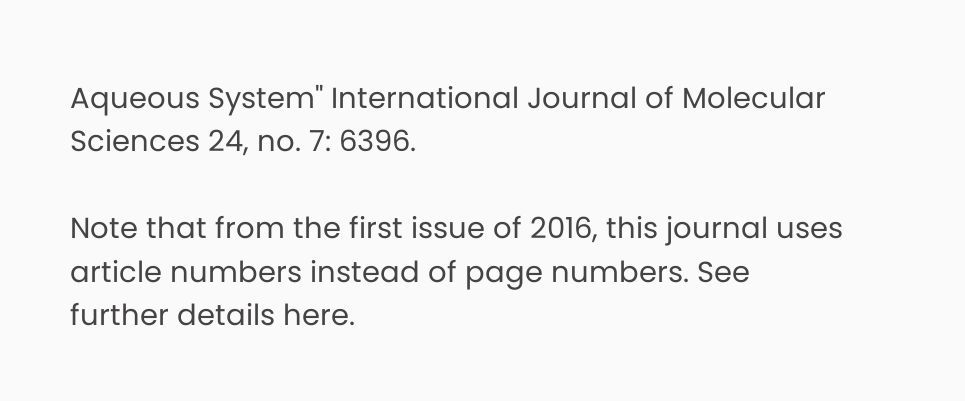Aqueous System" International Journal of Molecular Sciences 24, no. 7: 6396.

Note that from the first issue of 2016, this journal uses article numbers instead of page numbers. See further details here.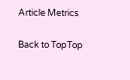Article Metrics

Back to TopTop